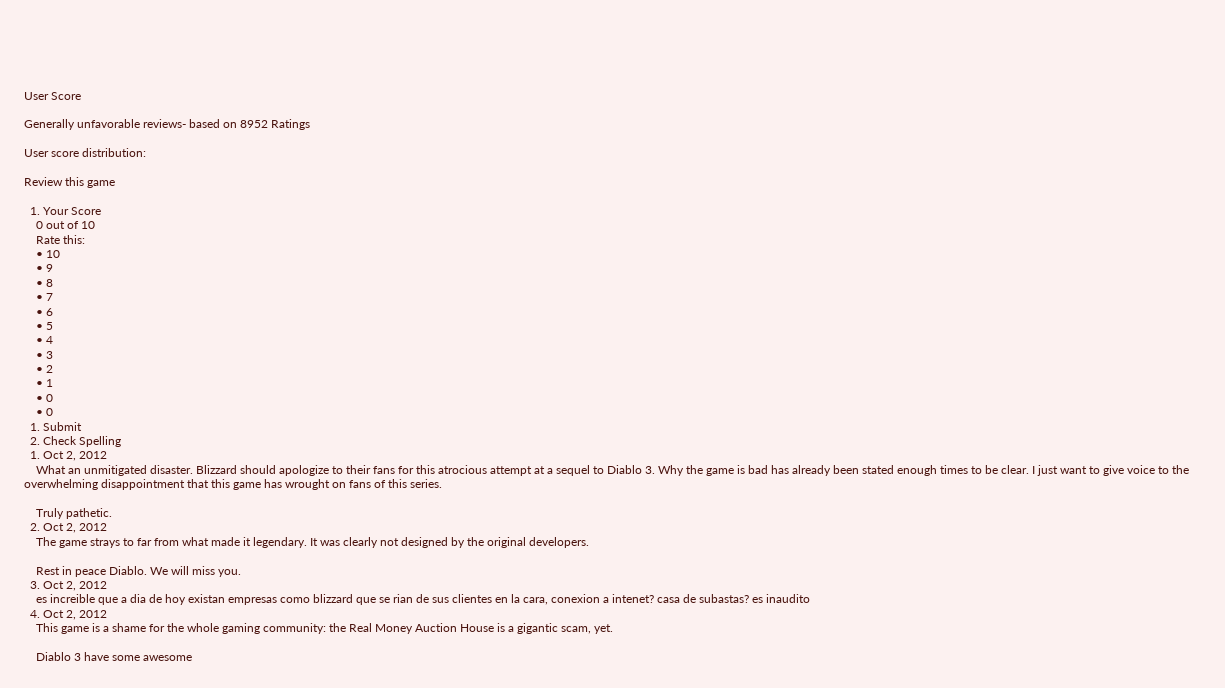User Score

Generally unfavorable reviews- based on 8952 Ratings

User score distribution:

Review this game

  1. Your Score
    0 out of 10
    Rate this:
    • 10
    • 9
    • 8
    • 7
    • 6
    • 5
    • 4
    • 3
    • 2
    • 1
    • 0
    • 0
  1. Submit
  2. Check Spelling
  1. Oct 2, 2012
    What an unmitigated disaster. Blizzard should apologize to their fans for this atrocious attempt at a sequel to Diablo 3. Why the game is bad has already been stated enough times to be clear. I just want to give voice to the overwhelming disappointment that this game has wrought on fans of this series.

    Truly pathetic.
  2. Oct 2, 2012
    The game strays to far from what made it legendary. It was clearly not designed by the original developers.

    Rest in peace Diablo. We will miss you.
  3. Oct 2, 2012
    es increible que a dia de hoy existan empresas como blizzard que se rian de sus clientes en la cara, conexion a intenet? casa de subastas? es inaudito
  4. Oct 2, 2012
    This game is a shame for the whole gaming community: the Real Money Auction House is a gigantic scam, yet.

    Diablo 3 have some awesome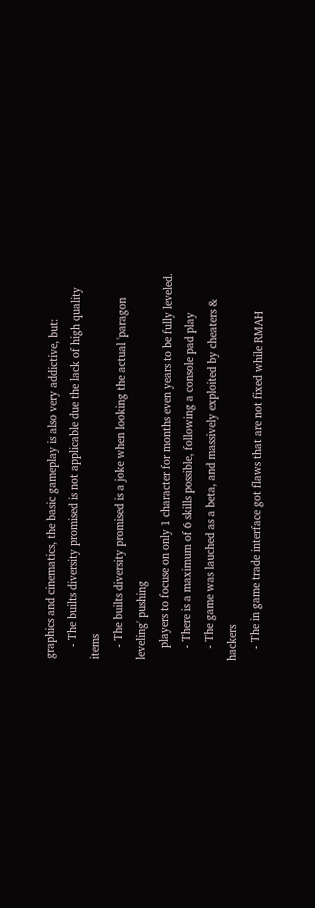graphics and cinematics, the basic gameplay is also very addictive, but:
    - The builts diversity promised is not applicable due the lack of high quality items
    - The builts diversity promised is a joke when looking the actual 'paragon leveling' pushing
    players to focuse on only 1 character for months even years to be fully leveled.
    - There is a maximum of 6 skills possible, following a console pad play
    - The game was lauched as a beta, and massively exploited by cheaters & hackers
    - The in game trade interface got flaws that are not fixed while RMAH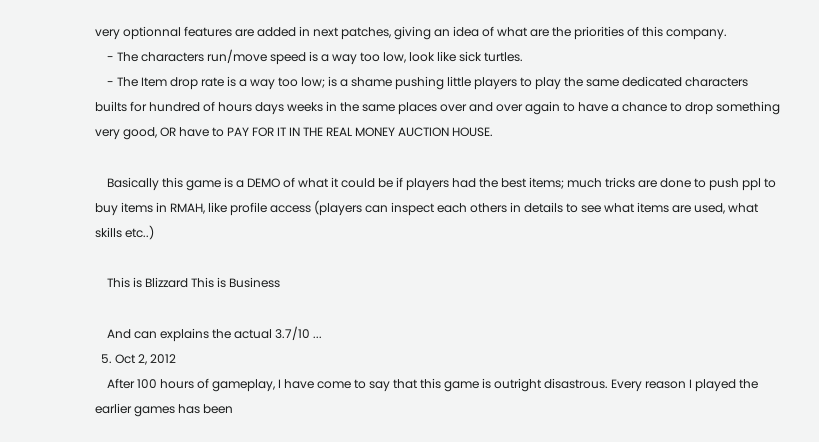very optionnal features are added in next patches, giving an idea of what are the priorities of this company.
    - The characters run/move speed is a way too low, look like sick turtles.
    - The Item drop rate is a way too low; is a shame pushing little players to play the same dedicated characters builts for hundred of hours days weeks in the same places over and over again to have a chance to drop something very good, OR have to PAY FOR IT IN THE REAL MONEY AUCTION HOUSE.

    Basically this game is a DEMO of what it could be if players had the best items; much tricks are done to push ppl to buy items in RMAH, like profile access (players can inspect each others in details to see what items are used, what skills etc..)

    This is Blizzard This is Business

    And can explains the actual 3.7/10 ...
  5. Oct 2, 2012
    After 100 hours of gameplay, I have come to say that this game is outright disastrous. Every reason I played the earlier games has been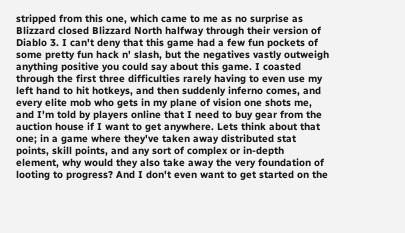stripped from this one, which came to me as no surprise as Blizzard closed Blizzard North halfway through their version of Diablo 3. I can't deny that this game had a few fun pockets of some pretty fun hack n' slash, but the negatives vastly outweigh anything positive you could say about this game. I coasted through the first three difficulties rarely having to even use my left hand to hit hotkeys, and then suddenly inferno comes, and every elite mob who gets in my plane of vision one shots me, and I'm told by players online that I need to buy gear from the auction house if I want to get anywhere. Lets think about that one; in a game where they've taken away distributed stat points, skill points, and any sort of complex or in-depth element, why would they also take away the very foundation of looting to progress? And I don't even want to get started on the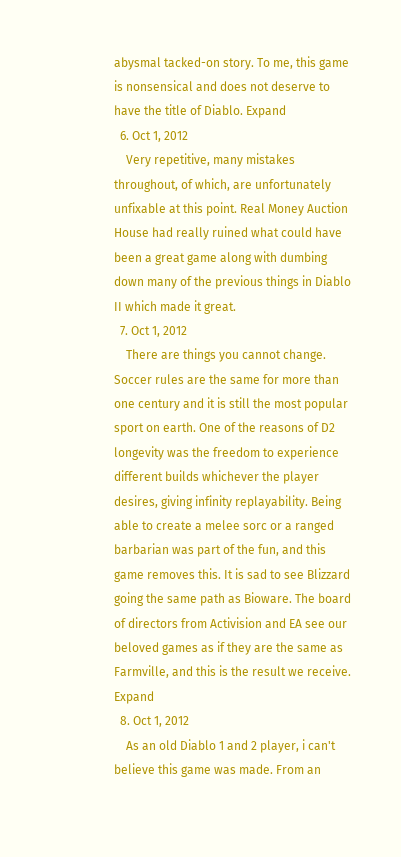abysmal tacked-on story. To me, this game is nonsensical and does not deserve to have the title of Diablo. Expand
  6. Oct 1, 2012
    Very repetitive, many mistakes throughout, of which, are unfortunately unfixable at this point. Real Money Auction House had really ruined what could have been a great game along with dumbing down many of the previous things in Diablo II which made it great.
  7. Oct 1, 2012
    There are things you cannot change. Soccer rules are the same for more than one century and it is still the most popular sport on earth. One of the reasons of D2 longevity was the freedom to experience different builds whichever the player desires, giving infinity replayability. Being able to create a melee sorc or a ranged barbarian was part of the fun, and this game removes this. It is sad to see Blizzard going the same path as Bioware. The board of directors from Activision and EA see our beloved games as if they are the same as Farmville, and this is the result we receive. Expand
  8. Oct 1, 2012
    As an old Diablo 1 and 2 player, i can't believe this game was made. From an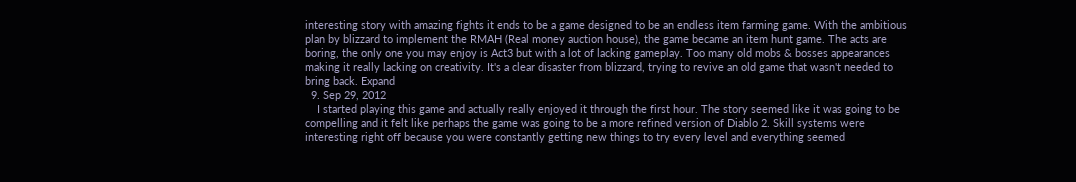interesting story with amazing fights it ends to be a game designed to be an endless item farming game. With the ambitious plan by blizzard to implement the RMAH (Real money auction house), the game became an item hunt game. The acts are boring, the only one you may enjoy is Act3 but with a lot of lacking gameplay. Too many old mobs & bosses appearances making it really lacking on creativity. It's a clear disaster from blizzard, trying to revive an old game that wasn't needed to bring back. Expand
  9. Sep 29, 2012
    I started playing this game and actually really enjoyed it through the first hour. The story seemed like it was going to be compelling and it felt like perhaps the game was going to be a more refined version of Diablo 2. Skill systems were interesting right off because you were constantly getting new things to try every level and everything seemed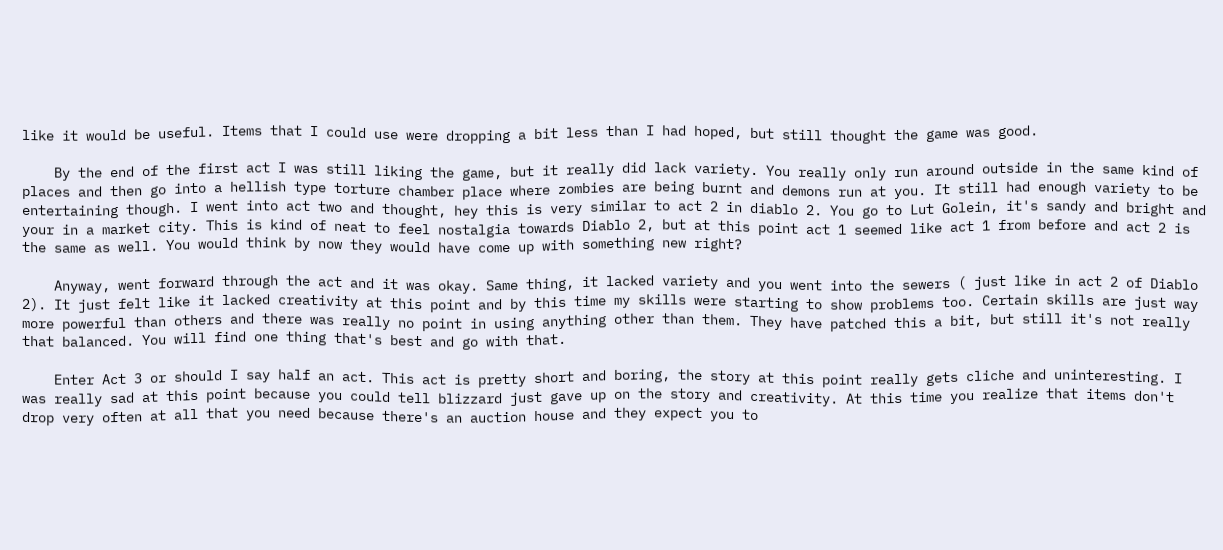like it would be useful. Items that I could use were dropping a bit less than I had hoped, but still thought the game was good.

    By the end of the first act I was still liking the game, but it really did lack variety. You really only run around outside in the same kind of places and then go into a hellish type torture chamber place where zombies are being burnt and demons run at you. It still had enough variety to be entertaining though. I went into act two and thought, hey this is very similar to act 2 in diablo 2. You go to Lut Golein, it's sandy and bright and your in a market city. This is kind of neat to feel nostalgia towards Diablo 2, but at this point act 1 seemed like act 1 from before and act 2 is the same as well. You would think by now they would have come up with something new right?

    Anyway, went forward through the act and it was okay. Same thing, it lacked variety and you went into the sewers ( just like in act 2 of Diablo 2). It just felt like it lacked creativity at this point and by this time my skills were starting to show problems too. Certain skills are just way more powerful than others and there was really no point in using anything other than them. They have patched this a bit, but still it's not really that balanced. You will find one thing that's best and go with that.

    Enter Act 3 or should I say half an act. This act is pretty short and boring, the story at this point really gets cliche and uninteresting. I was really sad at this point because you could tell blizzard just gave up on the story and creativity. At this time you realize that items don't drop very often at all that you need because there's an auction house and they expect you to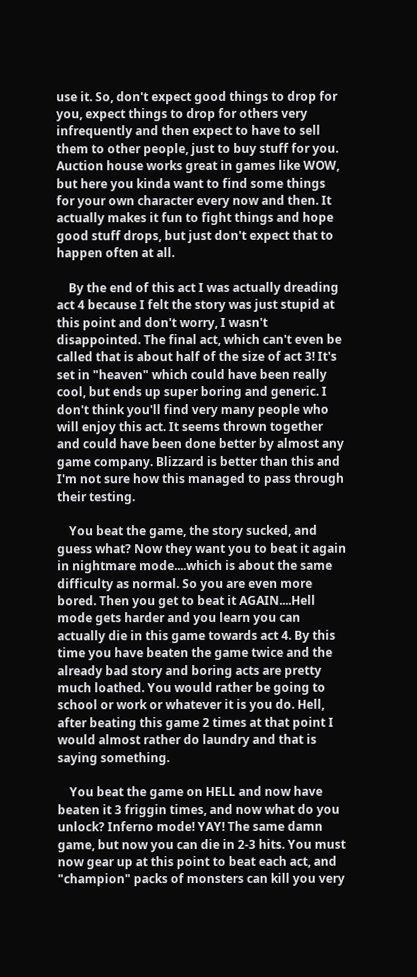use it. So, don't expect good things to drop for you, expect things to drop for others very infrequently and then expect to have to sell them to other people, just to buy stuff for you. Auction house works great in games like WOW, but here you kinda want to find some things for your own character every now and then. It actually makes it fun to fight things and hope good stuff drops, but just don't expect that to happen often at all.

    By the end of this act I was actually dreading act 4 because I felt the story was just stupid at this point and don't worry, I wasn't disappointed. The final act, which can't even be called that is about half of the size of act 3! It's set in "heaven" which could have been really cool, but ends up super boring and generic. I don't think you'll find very many people who will enjoy this act. It seems thrown together and could have been done better by almost any game company. Blizzard is better than this and I'm not sure how this managed to pass through their testing.

    You beat the game, the story sucked, and guess what? Now they want you to beat it again in nightmare mode....which is about the same difficulty as normal. So you are even more bored. Then you get to beat it AGAIN....Hell mode gets harder and you learn you can actually die in this game towards act 4. By this time you have beaten the game twice and the already bad story and boring acts are pretty much loathed. You would rather be going to school or work or whatever it is you do. Hell, after beating this game 2 times at that point I would almost rather do laundry and that is saying something.

    You beat the game on HELL and now have beaten it 3 friggin times, and now what do you unlock? Inferno mode! YAY! The same damn game, but now you can die in 2-3 hits. You must now gear up at this point to beat each act, and "champion" packs of monsters can kill you very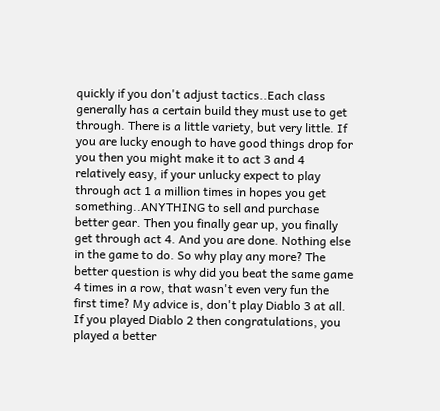quickly if you don't adjust tactics..Each class generally has a certain build they must use to get through. There is a little variety, but very little. If you are lucky enough to have good things drop for you then you might make it to act 3 and 4 relatively easy, if your unlucky expect to play through act 1 a million times in hopes you get something..ANYTHING to sell and purchase better gear. Then you finally gear up, you finally get through act 4. And you are done. Nothing else in the game to do. So why play any more? The better question is why did you beat the same game 4 times in a row, that wasn't even very fun the first time? My advice is, don't play Diablo 3 at all. If you played Diablo 2 then congratulations, you played a better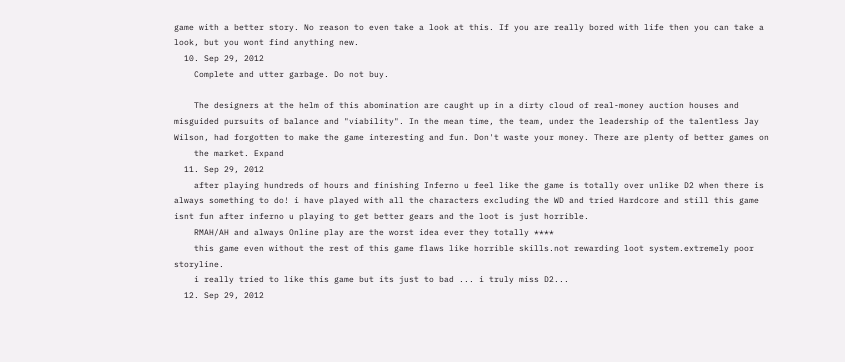game with a better story. No reason to even take a look at this. If you are really bored with life then you can take a look, but you wont find anything new.
  10. Sep 29, 2012
    Complete and utter garbage. Do not buy.

    The designers at the helm of this abomination are caught up in a dirty cloud of real-money auction houses and misguided pursuits of balance and "viability". In the mean time, the team, under the leadership of the talentless Jay Wilson, had forgotten to make the game interesting and fun. Don't waste your money. There are plenty of better games on
    the market. Expand
  11. Sep 29, 2012
    after playing hundreds of hours and finishing Inferno u feel like the game is totally over unlike D2 when there is always something to do! i have played with all the characters excluding the WD and tried Hardcore and still this game isnt fun after inferno u playing to get better gears and the loot is just horrible.
    RMAH/AH and always Online play are the worst idea ever they totally ****
    this game even without the rest of this game flaws like horrible skills.not rewarding loot system.extremely poor storyline.
    i really tried to like this game but its just to bad ... i truly miss D2...
  12. Sep 29, 2012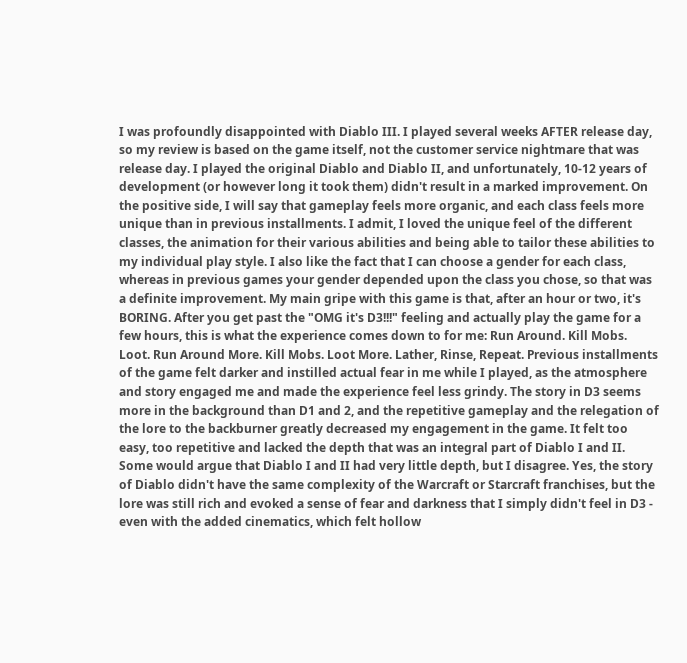I was profoundly disappointed with Diablo III. I played several weeks AFTER release day, so my review is based on the game itself, not the customer service nightmare that was release day. I played the original Diablo and Diablo II, and unfortunately, 10-12 years of development (or however long it took them) didn't result in a marked improvement. On the positive side, I will say that gameplay feels more organic, and each class feels more unique than in previous installments. I admit, I loved the unique feel of the different classes, the animation for their various abilities and being able to tailor these abilities to my individual play style. I also like the fact that I can choose a gender for each class, whereas in previous games your gender depended upon the class you chose, so that was a definite improvement. My main gripe with this game is that, after an hour or two, it's BORING. After you get past the "OMG it's D3!!!" feeling and actually play the game for a few hours, this is what the experience comes down to for me: Run Around. Kill Mobs. Loot. Run Around More. Kill Mobs. Loot More. Lather, Rinse, Repeat. Previous installments of the game felt darker and instilled actual fear in me while I played, as the atmosphere and story engaged me and made the experience feel less grindy. The story in D3 seems more in the background than D1 and 2, and the repetitive gameplay and the relegation of the lore to the backburner greatly decreased my engagement in the game. It felt too easy, too repetitive and lacked the depth that was an integral part of Diablo I and II. Some would argue that Diablo I and II had very little depth, but I disagree. Yes, the story of Diablo didn't have the same complexity of the Warcraft or Starcraft franchises, but the lore was still rich and evoked a sense of fear and darkness that I simply didn't feel in D3 - even with the added cinematics, which felt hollow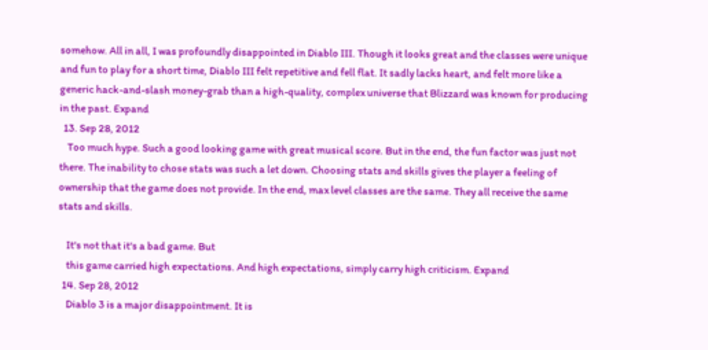somehow. All in all, I was profoundly disappointed in Diablo III. Though it looks great and the classes were unique and fun to play for a short time, Diablo III felt repetitive and fell flat. It sadly lacks heart, and felt more like a generic hack-and-slash money-grab than a high-quality, complex universe that Blizzard was known for producing in the past. Expand
  13. Sep 28, 2012
    Too much hype. Such a good looking game with great musical score. But in the end, the fun factor was just not there. The inability to chose stats was such a let down. Choosing stats and skills gives the player a feeling of ownership that the game does not provide. In the end, max level classes are the same. They all receive the same stats and skills.

    It's not that it's a bad game. But
    this game carried high expectations. And high expectations, simply carry high criticism. Expand
  14. Sep 28, 2012
    Diablo 3 is a major disappointment. It is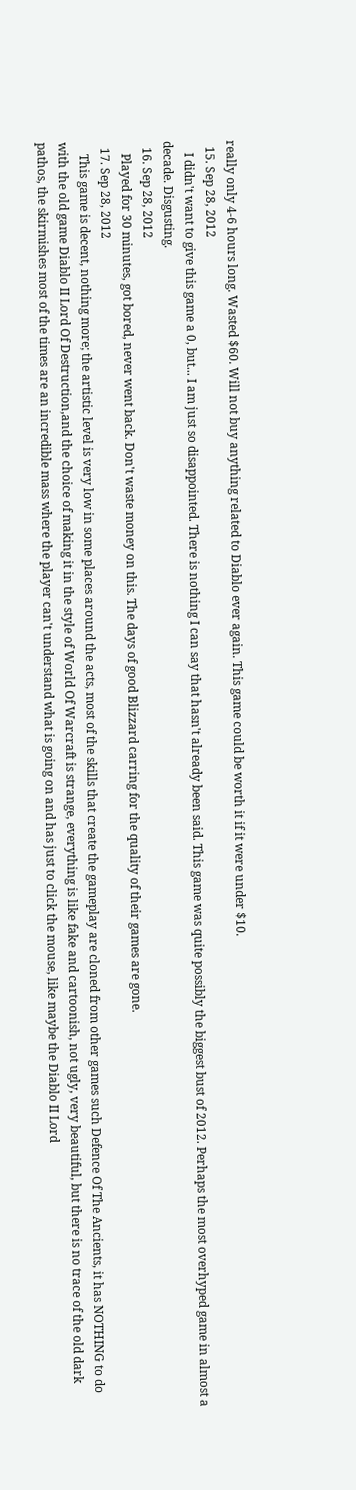really only 4-6 hours long. Wasted $60. Will not buy anything related to Diablo ever again. This game could be worth it if it were under $10.
  15. Sep 28, 2012
    I didn't want to give this game a 0, but... I am just so disappointed. There is nothing I can say that hasn't already been said. This game was quite possibly the biggest bust of 2012. Perhaps the most overhyped game in almost a decade. Disgusting.
  16. Sep 28, 2012
    Played for 30 minutes, got bored, never went back. Don't waste money on this. The days of good Blizzard carring for the quality of their games are gone.
  17. Sep 28, 2012
    This game is decent, nothing more; the artistic level is very low in some places around the acts, most of the skills that create the gameplay are cloned from other games such Defence Of The Ancients, it has NOTHING to do with the old game Diablo II Lord Of Destruction,and the choice of making it in the style of World Of Warcraft is strange, everything is like fake and cartoonish, not ugly, very beautiful, but there is no trace of the old dark pathos, the skirmishes most of the times are an incredible mass where the player can't understand what is going on and has just to click the mouse, like maybe the Diablo II Lord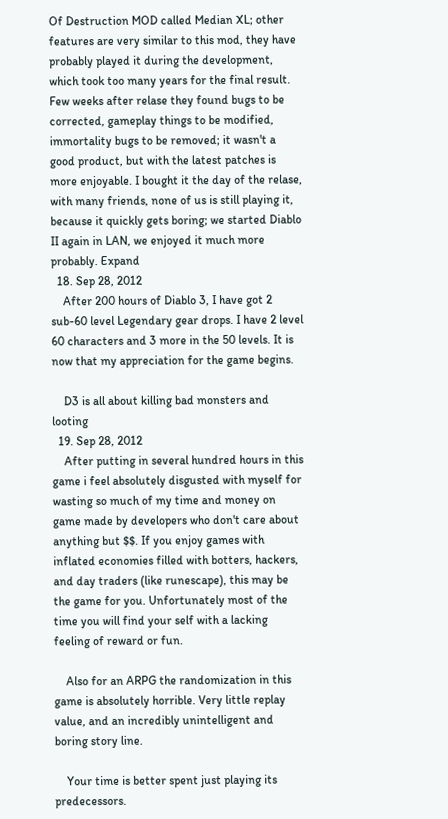Of Destruction MOD called Median XL; other features are very similar to this mod, they have probably played it during the development, which took too many years for the final result. Few weeks after relase they found bugs to be corrected, gameplay things to be modified, immortality bugs to be removed; it wasn't a good product, but with the latest patches is more enjoyable. I bought it the day of the relase, with many friends, none of us is still playing it, because it quickly gets boring; we started Diablo II again in LAN, we enjoyed it much more probably. Expand
  18. Sep 28, 2012
    After 200 hours of Diablo 3, I have got 2 sub-60 level Legendary gear drops. I have 2 level 60 characters and 3 more in the 50 levels. It is now that my appreciation for the game begins.

    D3 is all about killing bad monsters and looting
  19. Sep 28, 2012
    After putting in several hundred hours in this game i feel absolutely disgusted with myself for wasting so much of my time and money on game made by developers who don't care about anything but $$. If you enjoy games with inflated economies filled with botters, hackers, and day traders (like runescape), this may be the game for you. Unfortunately most of the time you will find your self with a lacking feeling of reward or fun.

    Also for an ARPG the randomization in this game is absolutely horrible. Very little replay value, and an incredibly unintelligent and boring story line.

    Your time is better spent just playing its predecessors.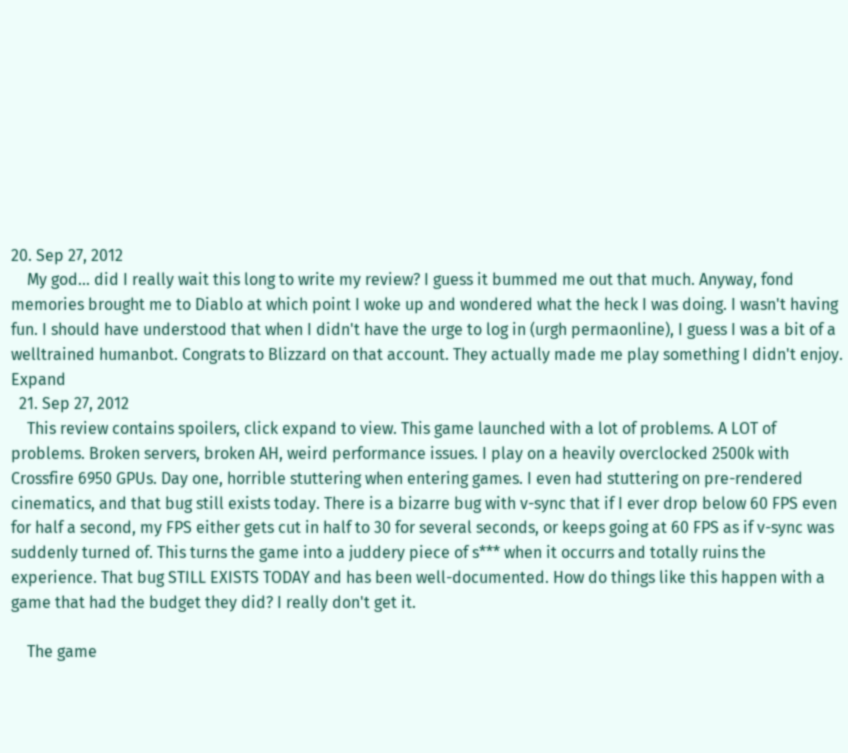20. Sep 27, 2012
    My god... did I really wait this long to write my review? I guess it bummed me out that much. Anyway, fond memories brought me to Diablo at which point I woke up and wondered what the heck I was doing. I wasn't having fun. I should have understood that when I didn't have the urge to log in (urgh permaonline), I guess I was a bit of a welltrained humanbot. Congrats to Blizzard on that account. They actually made me play something I didn't enjoy. Expand
  21. Sep 27, 2012
    This review contains spoilers, click expand to view. This game launched with a lot of problems. A LOT of problems. Broken servers, broken AH, weird performance issues. I play on a heavily overclocked 2500k with Crossfire 6950 GPUs. Day one, horrible stuttering when entering games. I even had stuttering on pre-rendered cinematics, and that bug still exists today. There is a bizarre bug with v-sync that if I ever drop below 60 FPS even for half a second, my FPS either gets cut in half to 30 for several seconds, or keeps going at 60 FPS as if v-sync was suddenly turned of. This turns the game into a juddery piece of s*** when it occurrs and totally ruins the experience. That bug STILL EXISTS TODAY and has been well-documented. How do things like this happen with a game that had the budget they did? I really don't get it.

    The game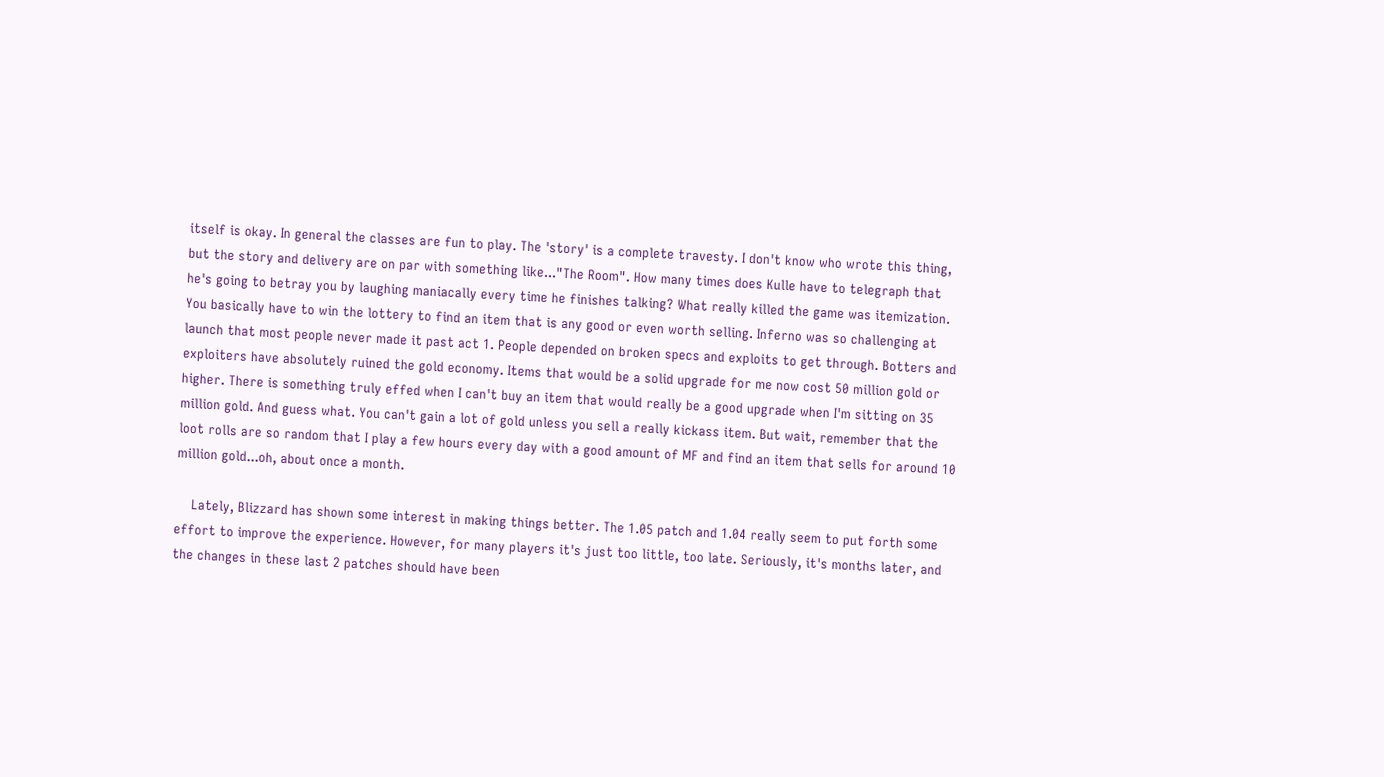itself is okay. In general the classes are fun to play. The 'story' is a complete travesty. I don't know who wrote this thing, but the story and delivery are on par with something like..."The Room". How many times does Kulle have to telegraph that he's going to betray you by laughing maniacally every time he finishes talking? What really killed the game was itemization. You basically have to win the lottery to find an item that is any good or even worth selling. Inferno was so challenging at launch that most people never made it past act 1. People depended on broken specs and exploits to get through. Botters and exploiters have absolutely ruined the gold economy. Items that would be a solid upgrade for me now cost 50 million gold or higher. There is something truly effed when I can't buy an item that would really be a good upgrade when I'm sitting on 35 million gold. And guess what. You can't gain a lot of gold unless you sell a really kickass item. But wait, remember that the loot rolls are so random that I play a few hours every day with a good amount of MF and find an item that sells for around 10 million gold...oh, about once a month.

    Lately, Blizzard has shown some interest in making things better. The 1.05 patch and 1.04 really seem to put forth some effort to improve the experience. However, for many players it's just too little, too late. Seriously, it's months later, and the changes in these last 2 patches should have been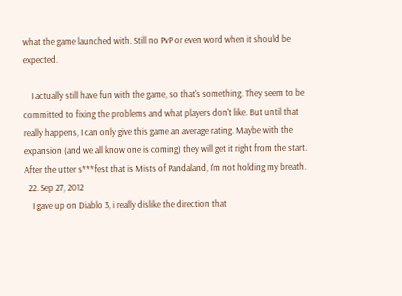what the game launched with. Still no PvP or even word when it should be expected.

    I actually still have fun with the game, so that's something. They seem to be committed to fixing the problems and what players don't like. But until that really happens, I can only give this game an average rating. Maybe with the expansion (and we all know one is coming) they will get it right from the start. After the utter s***fest that is Mists of Pandaland, I'm not holding my breath.
  22. Sep 27, 2012
    I gave up on Diablo 3, i really dislike the direction that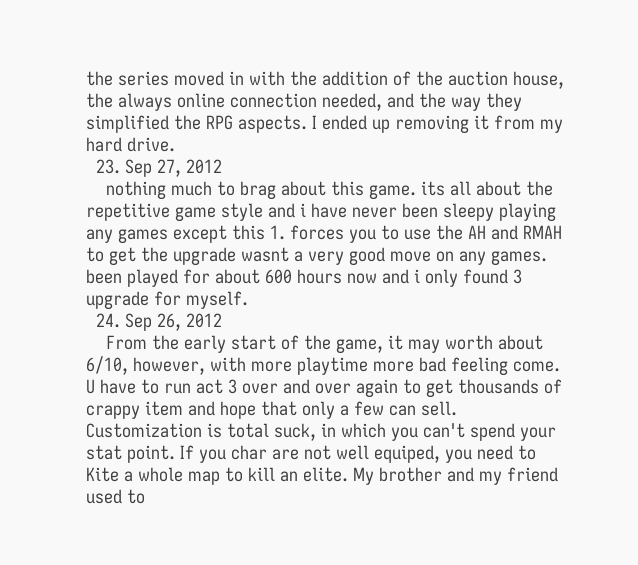the series moved in with the addition of the auction house, the always online connection needed, and the way they simplified the RPG aspects. I ended up removing it from my hard drive.
  23. Sep 27, 2012
    nothing much to brag about this game. its all about the repetitive game style and i have never been sleepy playing any games except this 1. forces you to use the AH and RMAH to get the upgrade wasnt a very good move on any games. been played for about 600 hours now and i only found 3 upgrade for myself.
  24. Sep 26, 2012
    From the early start of the game, it may worth about 6/10, however, with more playtime more bad feeling come. U have to run act 3 over and over again to get thousands of crappy item and hope that only a few can sell. Customization is total suck, in which you can't spend your stat point. If you char are not well equiped, you need to Kite a whole map to kill an elite. My brother and my friend used to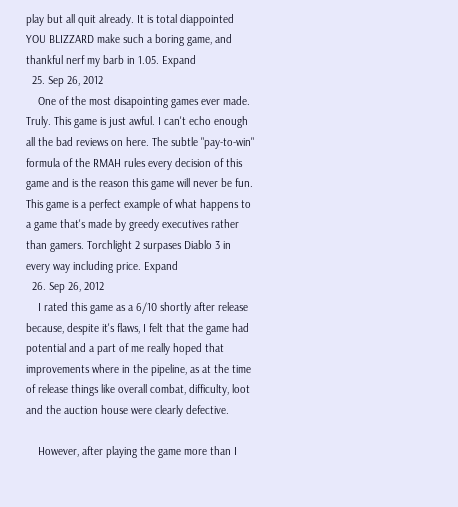play but all quit already. It is total diappointed YOU BLIZZARD make such a boring game, and thankful nerf my barb in 1.05. Expand
  25. Sep 26, 2012
    One of the most disapointing games ever made. Truly. This game is just awful. I can't echo enough all the bad reviews on here. The subtle "pay-to-win" formula of the RMAH rules every decision of this game and is the reason this game will never be fun. This game is a perfect example of what happens to a game that's made by greedy executives rather than gamers. Torchlight 2 surpases Diablo 3 in every way including price. Expand
  26. Sep 26, 2012
    I rated this game as a 6/10 shortly after release because, despite it's flaws, I felt that the game had potential and a part of me really hoped that improvements where in the pipeline, as at the time of release things like overall combat, difficulty, loot and the auction house were clearly defective.

    However, after playing the game more than I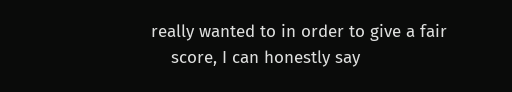really wanted to in order to give a fair
    score, I can honestly say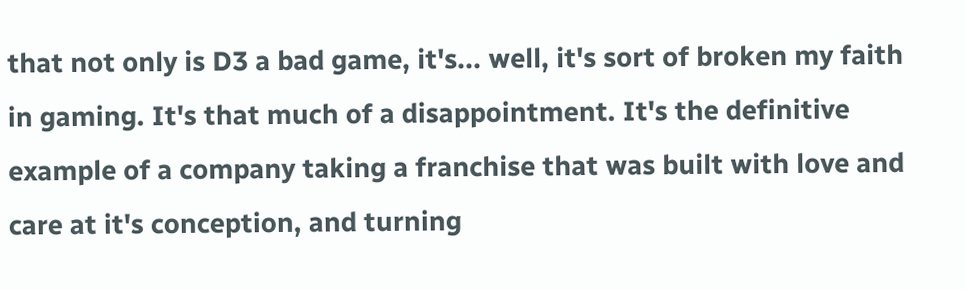that not only is D3 a bad game, it's... well, it's sort of broken my faith in gaming. It's that much of a disappointment. It's the definitive example of a company taking a franchise that was built with love and care at it's conception, and turning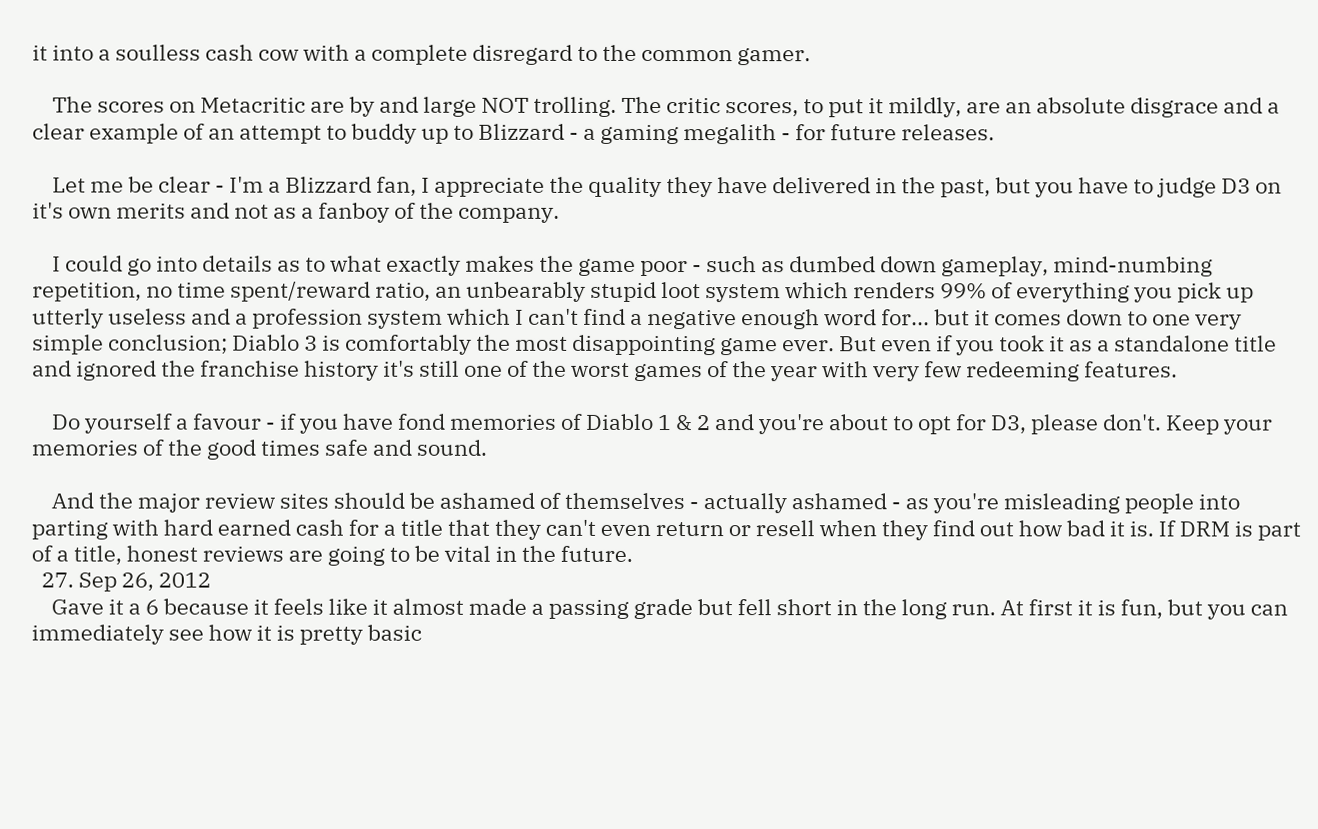it into a soulless cash cow with a complete disregard to the common gamer.

    The scores on Metacritic are by and large NOT trolling. The critic scores, to put it mildly, are an absolute disgrace and a clear example of an attempt to buddy up to Blizzard - a gaming megalith - for future releases.

    Let me be clear - I'm a Blizzard fan, I appreciate the quality they have delivered in the past, but you have to judge D3 on it's own merits and not as a fanboy of the company.

    I could go into details as to what exactly makes the game poor - such as dumbed down gameplay, mind-numbing repetition, no time spent/reward ratio, an unbearably stupid loot system which renders 99% of everything you pick up utterly useless and a profession system which I can't find a negative enough word for... but it comes down to one very simple conclusion; Diablo 3 is comfortably the most disappointing game ever. But even if you took it as a standalone title and ignored the franchise history it's still one of the worst games of the year with very few redeeming features.

    Do yourself a favour - if you have fond memories of Diablo 1 & 2 and you're about to opt for D3, please don't. Keep your memories of the good times safe and sound.

    And the major review sites should be ashamed of themselves - actually ashamed - as you're misleading people into parting with hard earned cash for a title that they can't even return or resell when they find out how bad it is. If DRM is part of a title, honest reviews are going to be vital in the future.
  27. Sep 26, 2012
    Gave it a 6 because it feels like it almost made a passing grade but fell short in the long run. At first it is fun, but you can immediately see how it is pretty basic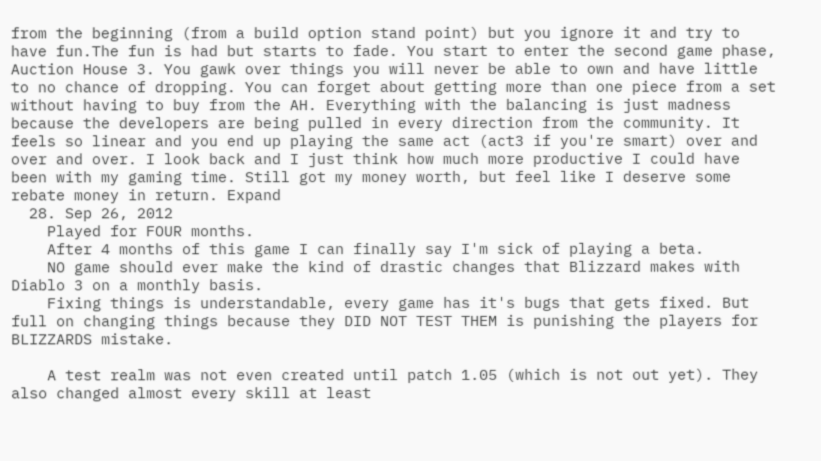from the beginning (from a build option stand point) but you ignore it and try to have fun.The fun is had but starts to fade. You start to enter the second game phase, Auction House 3. You gawk over things you will never be able to own and have little to no chance of dropping. You can forget about getting more than one piece from a set without having to buy from the AH. Everything with the balancing is just madness because the developers are being pulled in every direction from the community. It feels so linear and you end up playing the same act (act3 if you're smart) over and over and over. I look back and I just think how much more productive I could have been with my gaming time. Still got my money worth, but feel like I deserve some rebate money in return. Expand
  28. Sep 26, 2012
    Played for FOUR months.
    After 4 months of this game I can finally say I'm sick of playing a beta.
    NO game should ever make the kind of drastic changes that Blizzard makes with Diablo 3 on a monthly basis.
    Fixing things is understandable, every game has it's bugs that gets fixed. But full on changing things because they DID NOT TEST THEM is punishing the players for BLIZZARDS mistake.

    A test realm was not even created until patch 1.05 (which is not out yet). They also changed almost every skill at least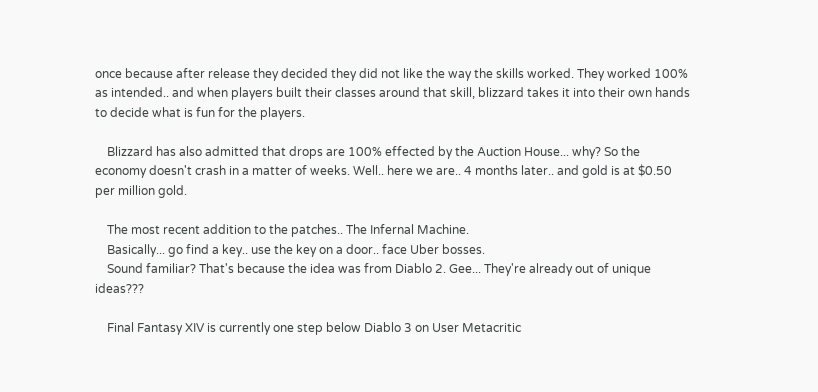once because after release they decided they did not like the way the skills worked. They worked 100% as intended.. and when players built their classes around that skill, blizzard takes it into their own hands to decide what is fun for the players.

    Blizzard has also admitted that drops are 100% effected by the Auction House... why? So the economy doesn't crash in a matter of weeks. Well.. here we are.. 4 months later.. and gold is at $0.50 per million gold.

    The most recent addition to the patches.. The Infernal Machine.
    Basically... go find a key.. use the key on a door.. face Uber bosses.
    Sound familiar? That's because the idea was from Diablo 2. Gee... They're already out of unique ideas???

    Final Fantasy XIV is currently one step below Diablo 3 on User Metacritic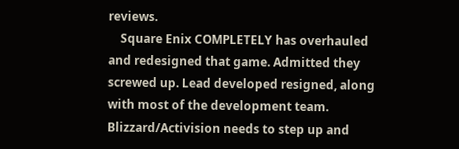reviews.
    Square Enix COMPLETELY has overhauled and redesigned that game. Admitted they screwed up. Lead developed resigned, along with most of the development team. Blizzard/Activision needs to step up and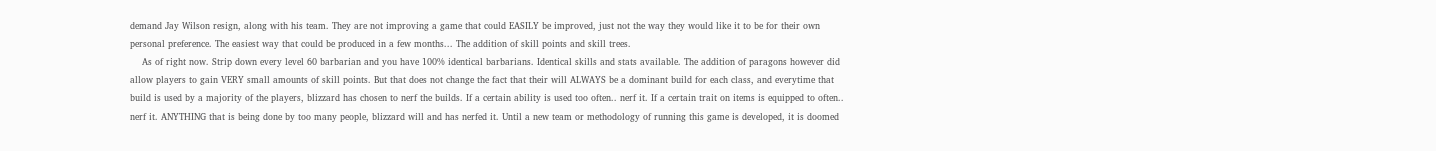demand Jay Wilson resign, along with his team. They are not improving a game that could EASILY be improved, just not the way they would like it to be for their own personal preference. The easiest way that could be produced in a few months... The addition of skill points and skill trees.
    As of right now. Strip down every level 60 barbarian and you have 100% identical barbarians. Identical skills and stats available. The addition of paragons however did allow players to gain VERY small amounts of skill points. But that does not change the fact that their will ALWAYS be a dominant build for each class, and everytime that build is used by a majority of the players, blizzard has chosen to nerf the builds. If a certain ability is used too often.. nerf it. If a certain trait on items is equipped to often.. nerf it. ANYTHING that is being done by too many people, blizzard will and has nerfed it. Until a new team or methodology of running this game is developed, it is doomed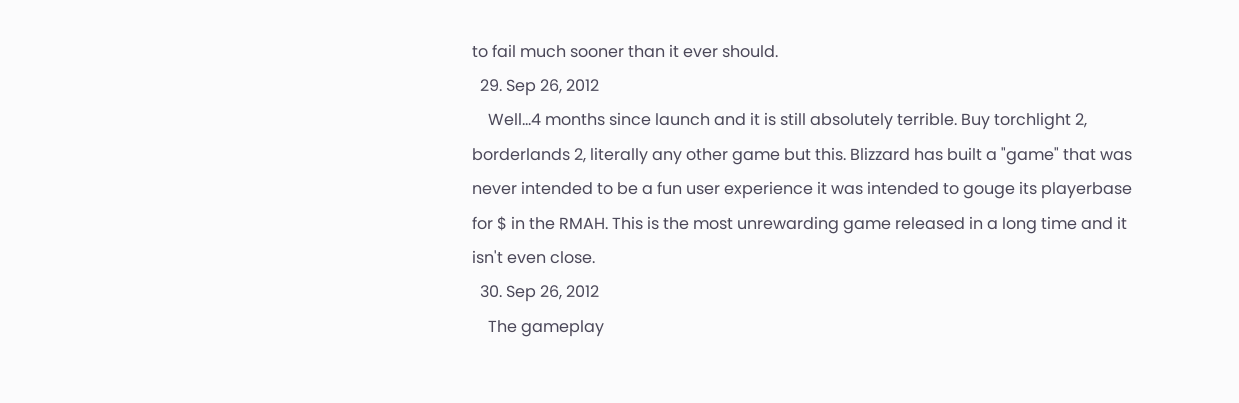to fail much sooner than it ever should.
  29. Sep 26, 2012
    Well...4 months since launch and it is still absolutely terrible. Buy torchlight 2, borderlands 2, literally any other game but this. Blizzard has built a "game" that was never intended to be a fun user experience it was intended to gouge its playerbase for $ in the RMAH. This is the most unrewarding game released in a long time and it isn't even close.
  30. Sep 26, 2012
    The gameplay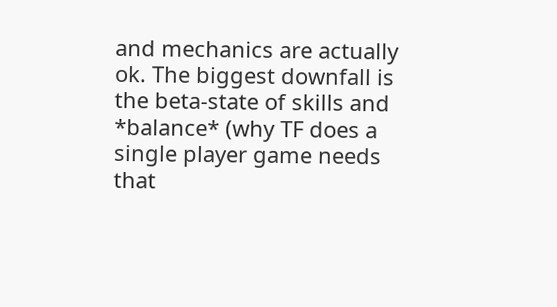and mechanics are actually ok. The biggest downfall is the beta-state of skills and *balance* (why TF does a single player game needs that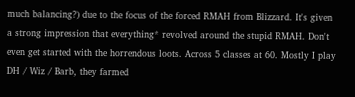much balancing?) due to the focus of the forced RMAH from Blizzard. It's given a strong impression that everything* revolved around the stupid RMAH. Don't even get started with the horrendous loots. Across 5 classes at 60. Mostly I play DH / Wiz / Barb, they farmed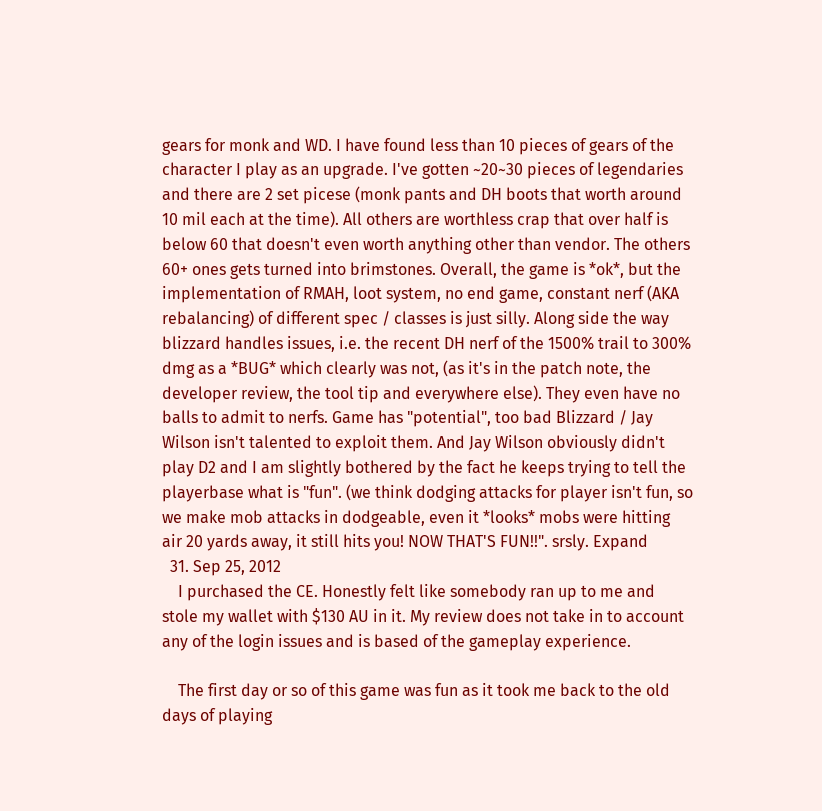gears for monk and WD. I have found less than 10 pieces of gears of the character I play as an upgrade. I've gotten ~20~30 pieces of legendaries and there are 2 set picese (monk pants and DH boots that worth around 10 mil each at the time). All others are worthless crap that over half is below 60 that doesn't even worth anything other than vendor. The others 60+ ones gets turned into brimstones. Overall, the game is *ok*, but the implementation of RMAH, loot system, no end game, constant nerf (AKA rebalancing) of different spec / classes is just silly. Along side the way blizzard handles issues, i.e. the recent DH nerf of the 1500% trail to 300% dmg as a *BUG* which clearly was not, (as it's in the patch note, the developer review, the tool tip and everywhere else). They even have no balls to admit to nerfs. Game has "potential", too bad Blizzard / Jay Wilson isn't talented to exploit them. And Jay Wilson obviously didn't play D2 and I am slightly bothered by the fact he keeps trying to tell the playerbase what is "fun". (we think dodging attacks for player isn't fun, so we make mob attacks in dodgeable, even it *looks* mobs were hitting air 20 yards away, it still hits you! NOW THAT'S FUN!!". srsly. Expand
  31. Sep 25, 2012
    I purchased the CE. Honestly felt like somebody ran up to me and stole my wallet with $130 AU in it. My review does not take in to account any of the login issues and is based of the gameplay experience.

    The first day or so of this game was fun as it took me back to the old days of playing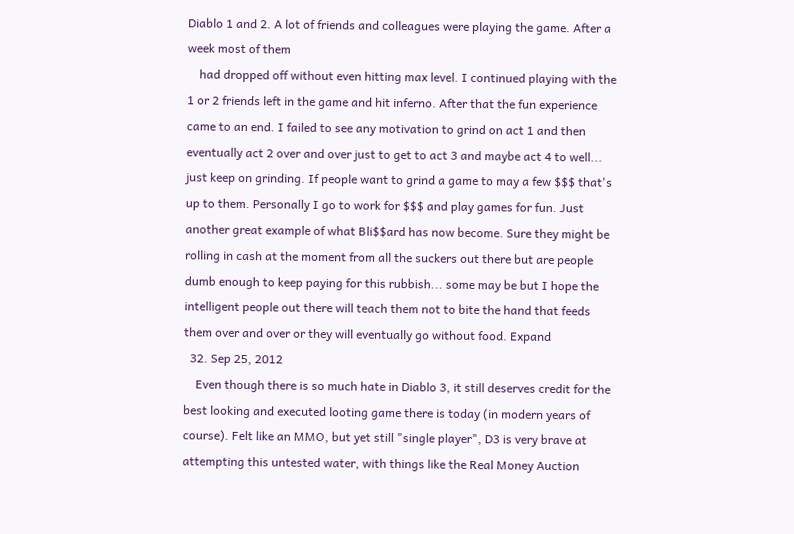Diablo 1 and 2. A lot of friends and colleagues were playing the game. After a week most of them
    had dropped off without even hitting max level. I continued playing with the 1 or 2 friends left in the game and hit inferno. After that the fun experience came to an end. I failed to see any motivation to grind on act 1 and then eventually act 2 over and over just to get to act 3 and maybe act 4 to well... just keep on grinding. If people want to grind a game to may a few $$$ that's up to them. Personally I go to work for $$$ and play games for fun. Just another great example of what Bli$$ard has now become. Sure they might be rolling in cash at the moment from all the suckers out there but are people dumb enough to keep paying for this rubbish... some may be but I hope the intelligent people out there will teach them not to bite the hand that feeds them over and over or they will eventually go without food. Expand
  32. Sep 25, 2012
    Even though there is so much hate in Diablo 3, it still deserves credit for the best looking and executed looting game there is today (in modern years of course). Felt like an MMO, but yet still "single player", D3 is very brave at attempting this untested water, with things like the Real Money Auction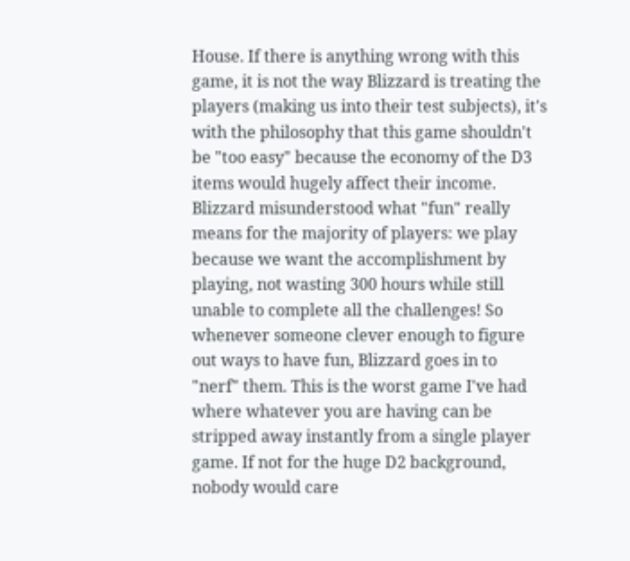House. If there is anything wrong with this game, it is not the way Blizzard is treating the players (making us into their test subjects), it's with the philosophy that this game shouldn't be "too easy" because the economy of the D3 items would hugely affect their income. Blizzard misunderstood what "fun" really means for the majority of players: we play because we want the accomplishment by playing, not wasting 300 hours while still unable to complete all the challenges! So whenever someone clever enough to figure out ways to have fun, Blizzard goes in to "nerf" them. This is the worst game I've had where whatever you are having can be stripped away instantly from a single player game. If not for the huge D2 background, nobody would care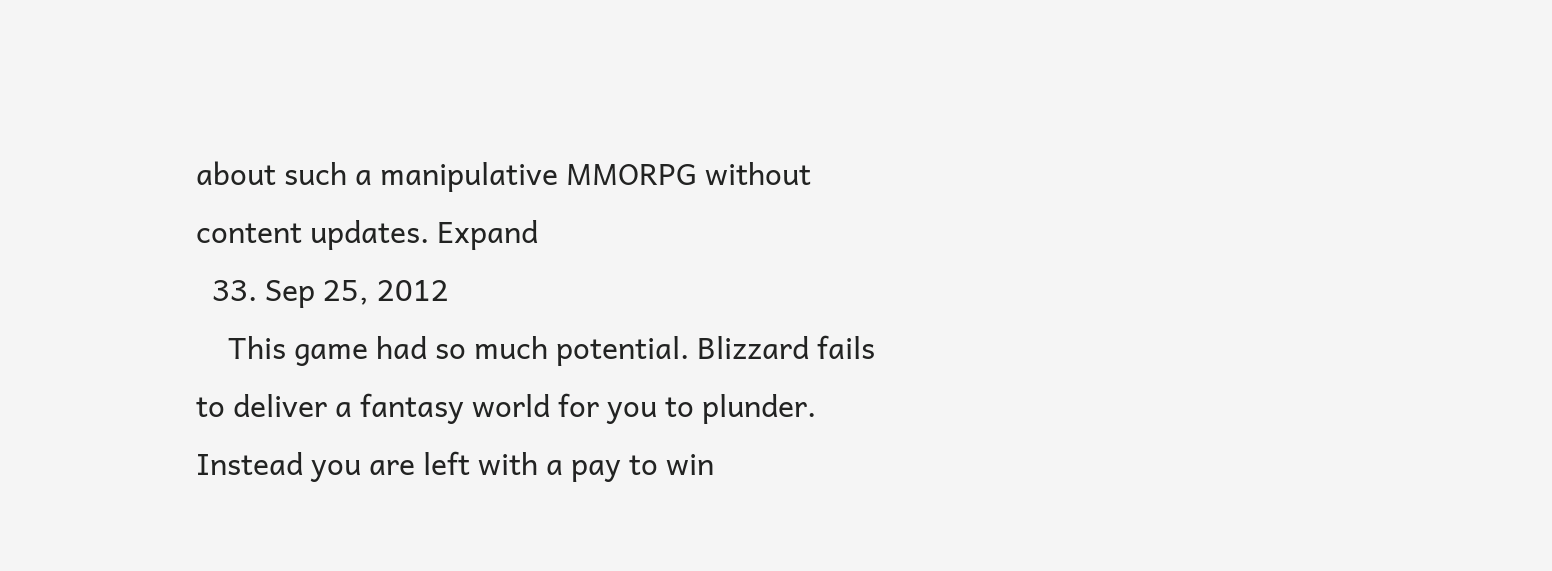about such a manipulative MMORPG without content updates. Expand
  33. Sep 25, 2012
    This game had so much potential. Blizzard fails to deliver a fantasy world for you to plunder. Instead you are left with a pay to win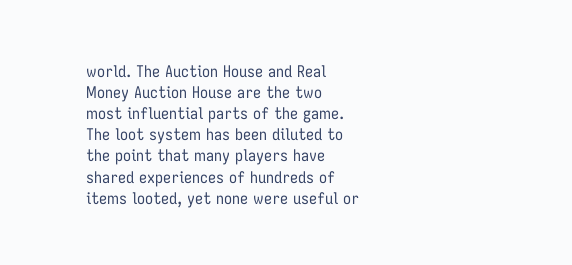world. The Auction House and Real Money Auction House are the two most influential parts of the game. The loot system has been diluted to the point that many players have shared experiences of hundreds of items looted, yet none were useful or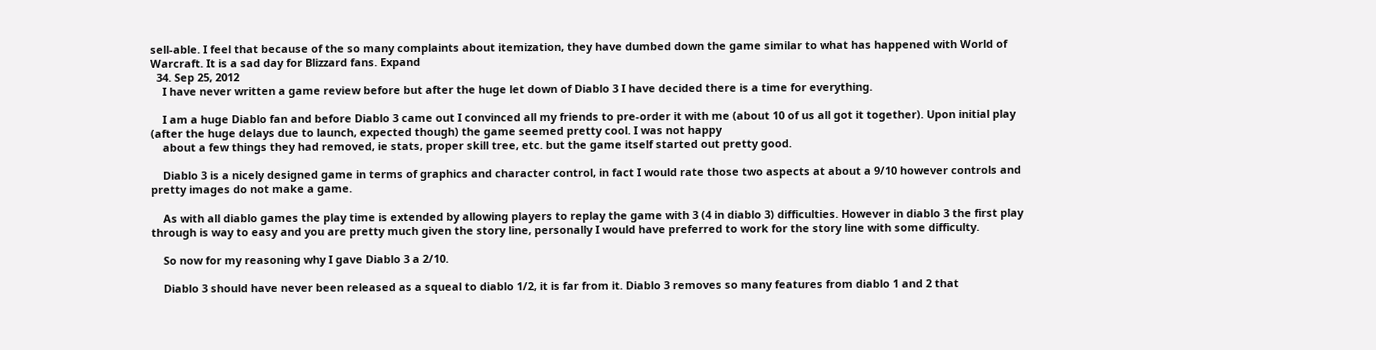sell-able. I feel that because of the so many complaints about itemization, they have dumbed down the game similar to what has happened with World of Warcraft. It is a sad day for Blizzard fans. Expand
  34. Sep 25, 2012
    I have never written a game review before but after the huge let down of Diablo 3 I have decided there is a time for everything.

    I am a huge Diablo fan and before Diablo 3 came out I convinced all my friends to pre-order it with me (about 10 of us all got it together). Upon initial play (after the huge delays due to launch, expected though) the game seemed pretty cool. I was not happy
    about a few things they had removed, ie stats, proper skill tree, etc. but the game itself started out pretty good.

    Diablo 3 is a nicely designed game in terms of graphics and character control, in fact I would rate those two aspects at about a 9/10 however controls and pretty images do not make a game.

    As with all diablo games the play time is extended by allowing players to replay the game with 3 (4 in diablo 3) difficulties. However in diablo 3 the first play through is way to easy and you are pretty much given the story line, personally I would have preferred to work for the story line with some difficulty.

    So now for my reasoning why I gave Diablo 3 a 2/10.

    Diablo 3 should have never been released as a squeal to diablo 1/2, it is far from it. Diablo 3 removes so many features from diablo 1 and 2 that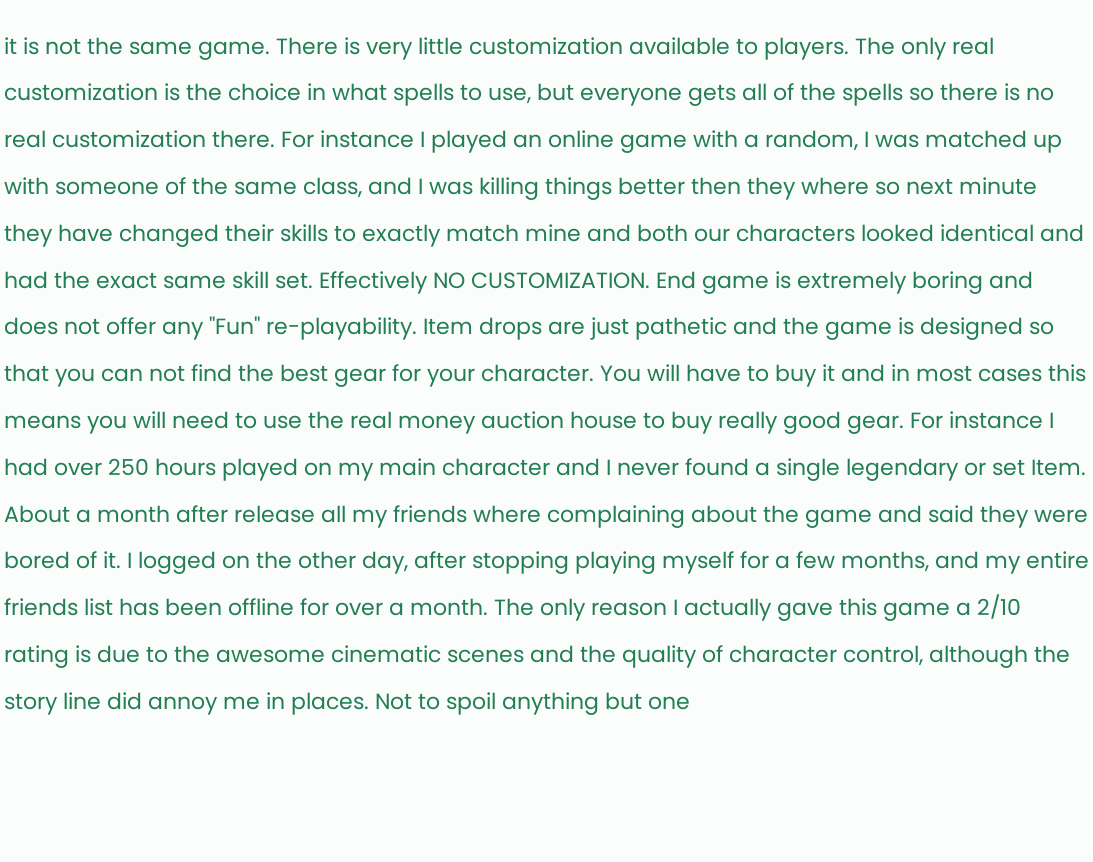it is not the same game. There is very little customization available to players. The only real customization is the choice in what spells to use, but everyone gets all of the spells so there is no real customization there. For instance I played an online game with a random, I was matched up with someone of the same class, and I was killing things better then they where so next minute they have changed their skills to exactly match mine and both our characters looked identical and had the exact same skill set. Effectively NO CUSTOMIZATION. End game is extremely boring and does not offer any "Fun" re-playability. Item drops are just pathetic and the game is designed so that you can not find the best gear for your character. You will have to buy it and in most cases this means you will need to use the real money auction house to buy really good gear. For instance I had over 250 hours played on my main character and I never found a single legendary or set Item. About a month after release all my friends where complaining about the game and said they were bored of it. I logged on the other day, after stopping playing myself for a few months, and my entire friends list has been offline for over a month. The only reason I actually gave this game a 2/10 rating is due to the awesome cinematic scenes and the quality of character control, although the story line did annoy me in places. Not to spoil anything but one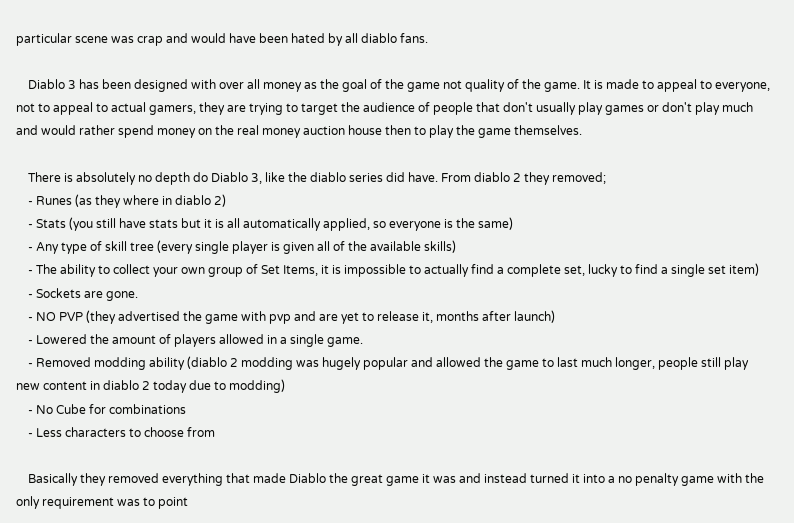particular scene was crap and would have been hated by all diablo fans.

    Diablo 3 has been designed with over all money as the goal of the game not quality of the game. It is made to appeal to everyone, not to appeal to actual gamers, they are trying to target the audience of people that don't usually play games or don't play much and would rather spend money on the real money auction house then to play the game themselves.

    There is absolutely no depth do Diablo 3, like the diablo series did have. From diablo 2 they removed;
    - Runes (as they where in diablo 2)
    - Stats (you still have stats but it is all automatically applied, so everyone is the same)
    - Any type of skill tree (every single player is given all of the available skills)
    - The ability to collect your own group of Set Items, it is impossible to actually find a complete set, lucky to find a single set item)
    - Sockets are gone.
    - NO PVP (they advertised the game with pvp and are yet to release it, months after launch)
    - Lowered the amount of players allowed in a single game.
    - Removed modding ability (diablo 2 modding was hugely popular and allowed the game to last much longer, people still play new content in diablo 2 today due to modding)
    - No Cube for combinations
    - Less characters to choose from

    Basically they removed everything that made Diablo the great game it was and instead turned it into a no penalty game with the only requirement was to point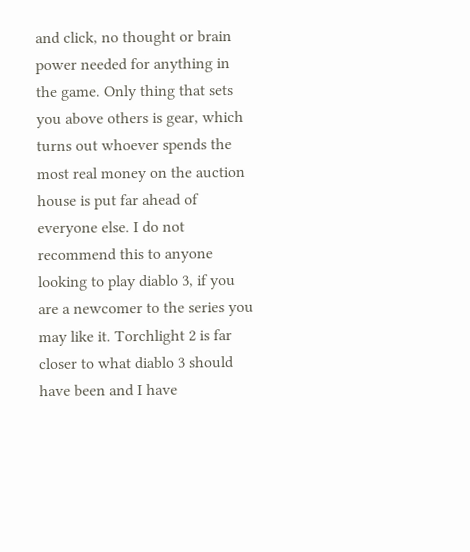and click, no thought or brain power needed for anything in the game. Only thing that sets you above others is gear, which turns out whoever spends the most real money on the auction house is put far ahead of everyone else. I do not recommend this to anyone looking to play diablo 3, if you are a newcomer to the series you may like it. Torchlight 2 is far closer to what diablo 3 should have been and I have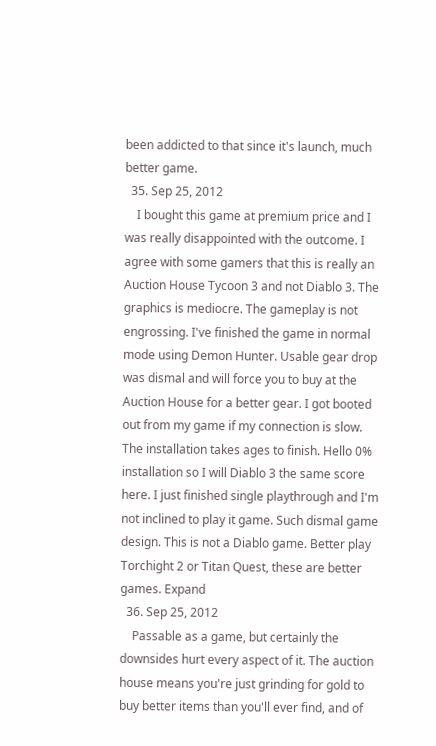been addicted to that since it's launch, much better game.
  35. Sep 25, 2012
    I bought this game at premium price and I was really disappointed with the outcome. I agree with some gamers that this is really an Auction House Tycoon 3 and not Diablo 3. The graphics is mediocre. The gameplay is not engrossing. I've finished the game in normal mode using Demon Hunter. Usable gear drop was dismal and will force you to buy at the Auction House for a better gear. I got booted out from my game if my connection is slow. The installation takes ages to finish. Hello 0% installation so I will Diablo 3 the same score here. I just finished single playthrough and I'm not inclined to play it game. Such dismal game design. This is not a Diablo game. Better play Torchight 2 or Titan Quest, these are better games. Expand
  36. Sep 25, 2012
    Passable as a game, but certainly the downsides hurt every aspect of it. The auction house means you're just grinding for gold to buy better items than you'll ever find, and of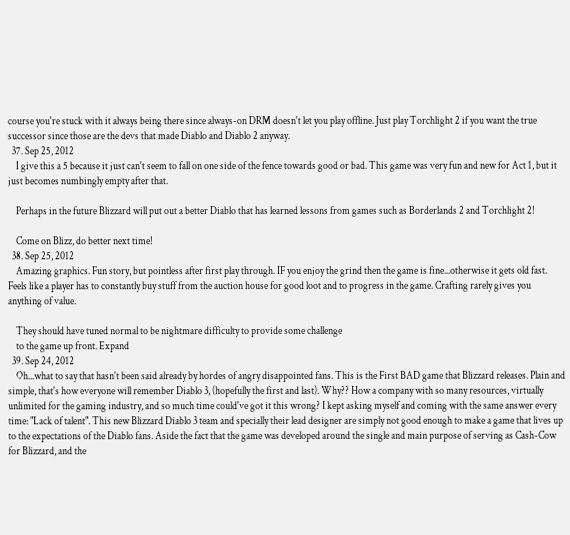course you're stuck with it always being there since always-on DRM doesn't let you play offline. Just play Torchlight 2 if you want the true successor since those are the devs that made Diablo and Diablo 2 anyway.
  37. Sep 25, 2012
    I give this a 5 because it just can't seem to fall on one side of the fence towards good or bad. This game was very fun and new for Act 1, but it just becomes numbingly empty after that.

    Perhaps in the future Blizzard will put out a better Diablo that has learned lessons from games such as Borderlands 2 and Torchlight 2!

    Come on Blizz, do better next time!
  38. Sep 25, 2012
    Amazing graphics. Fun story, but pointless after first play through. IF you enjoy the grind then the game is fine...otherwise it gets old fast. Feels like a player has to constantly buy stuff from the auction house for good loot and to progress in the game. Crafting rarely gives you anything of value.

    They should have tuned normal to be nightmare difficulty to provide some challenge
    to the game up front. Expand
  39. Sep 24, 2012
    Oh...what to say that hasn't been said already by hordes of angry disappointed fans. This is the First BAD game that Blizzard releases. Plain and simple, that's how everyone will remember Diablo 3, (hopefully the first and last). Why?? How a company with so many resources, virtually unlimited for the gaming industry, and so much time could've got it this wrong? I kept asking myself and coming with the same answer every time: "Lack of talent". This new Blizzard Diablo 3 team and specially their lead designer are simply not good enough to make a game that lives up to the expectations of the Diablo fans. Aside the fact that the game was developed around the single and main purpose of serving as Cash-Cow for Blizzard, and the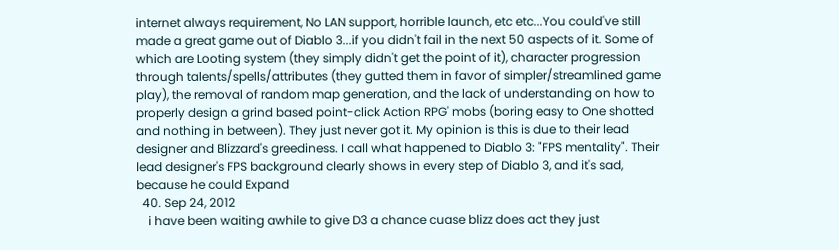internet always requirement, No LAN support, horrible launch, etc etc...You could've still made a great game out of Diablo 3...if you didn't fail in the next 50 aspects of it. Some of which are Looting system (they simply didn't get the point of it), character progression through talents/spells/attributes (they gutted them in favor of simpler/streamlined game play), the removal of random map generation, and the lack of understanding on how to properly design a grind based point-click Action RPG' mobs (boring easy to One shotted and nothing in between). They just never got it. My opinion is this is due to their lead designer and Blizzard's greediness. I call what happened to Diablo 3: "FPS mentality". Their lead designer's FPS background clearly shows in every step of Diablo 3, and it's sad, because he could Expand
  40. Sep 24, 2012
    i have been waiting awhile to give D3 a chance cuase blizz does act they just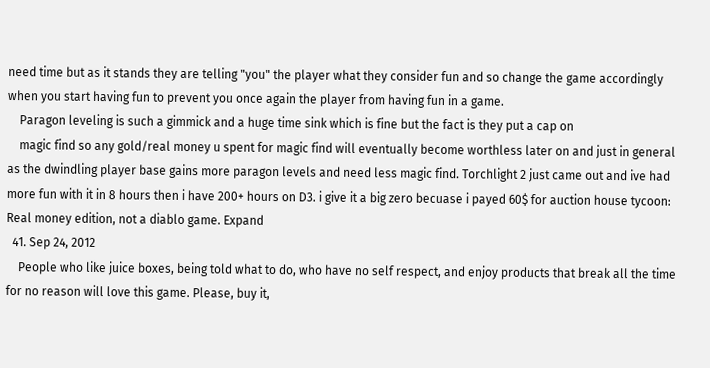need time but as it stands they are telling "you" the player what they consider fun and so change the game accordingly when you start having fun to prevent you once again the player from having fun in a game.
    Paragon leveling is such a gimmick and a huge time sink which is fine but the fact is they put a cap on
    magic find so any gold/real money u spent for magic find will eventually become worthless later on and just in general as the dwindling player base gains more paragon levels and need less magic find. Torchlight 2 just came out and ive had more fun with it in 8 hours then i have 200+ hours on D3. i give it a big zero becuase i payed 60$ for auction house tycoon: Real money edition, not a diablo game. Expand
  41. Sep 24, 2012
    People who like juice boxes, being told what to do, who have no self respect, and enjoy products that break all the time for no reason will love this game. Please, buy it,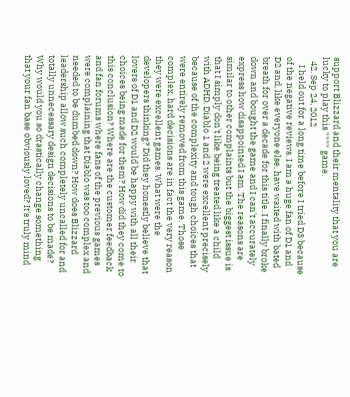support Blizzard and their mentality that you are lucky to play this **** game.
  42. Sep 24, 2012
    I held out for a long time before I tried D3 because of the negative reviews. I am a huge fan of D1 and D2 and, like everyone else, have waited with bated breath for over a decade for this title. I finally broke down and bought the game and I can't accurately express how disappointed I am. The reasons are similar to other complaints but the biggest issue is that I simply don't like being treated like a child with ADHD. Diablo 1 and 2 were excellent precisely because of the complexity and tough choices that were entirely removed from this game. Those complex, hard decisions are in fact the very reason they were excellent games. What were the developers thinking? Did they honestly believe that lovers of D1 and D2 would be happy with all their choices being made for them? How did they come to this conclusion? Where are the customer feedback and fan forums where fans of the previous games were complaining that Diablo was too complex and needed to be dumbed down? How does Blizzard leadership allow such completely uncalled for and totally unnecessary design decisions to be made? Why would you so drastically change something that your fan base obviously loved? It's truly mind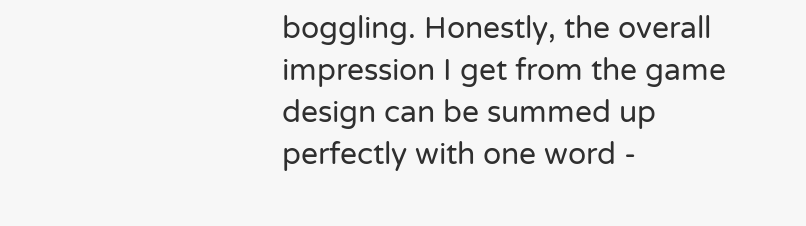boggling. Honestly, the overall impression I get from the game design can be summed up perfectly with one word -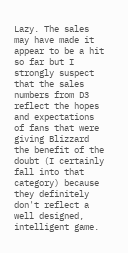Lazy. The sales may have made it appear to be a hit so far but I strongly suspect that the sales numbers from D3 reflect the hopes and expectations of fans that were giving Blizzard the benefit of the doubt (I certainly fall into that category) because they definitely don't reflect a well designed, intelligent game.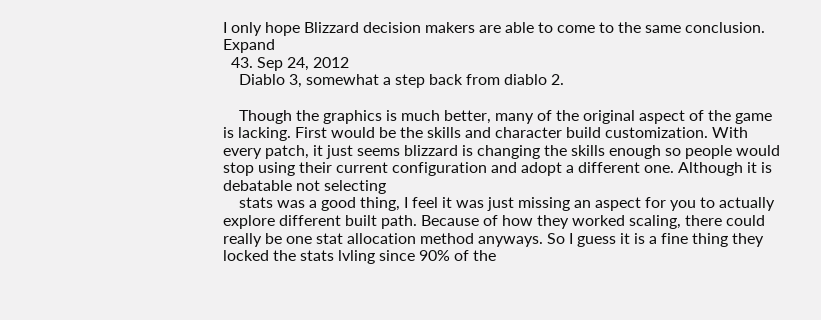I only hope Blizzard decision makers are able to come to the same conclusion. Expand
  43. Sep 24, 2012
    Diablo 3, somewhat a step back from diablo 2.

    Though the graphics is much better, many of the original aspect of the game is lacking. First would be the skills and character build customization. With every patch, it just seems blizzard is changing the skills enough so people would stop using their current configuration and adopt a different one. Although it is debatable not selecting
    stats was a good thing, I feel it was just missing an aspect for you to actually explore different built path. Because of how they worked scaling, there could really be one stat allocation method anyways. So I guess it is a fine thing they locked the stats lvling since 90% of the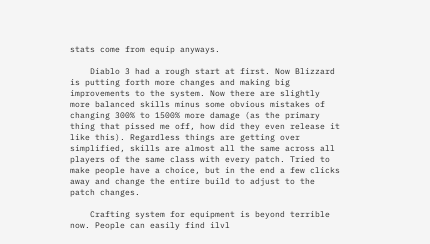stats come from equip anyways.

    Diablo 3 had a rough start at first. Now Blizzard is putting forth more changes and making big improvements to the system. Now there are slightly more balanced skills minus some obvious mistakes of changing 300% to 1500% more damage (as the primary thing that pissed me off, how did they even release it like this). Regardless things are getting over simplified, skills are almost all the same across all players of the same class with every patch. Tried to make people have a choice, but in the end a few clicks away and change the entire build to adjust to the patch changes.

    Crafting system for equipment is beyond terrible now. People can easily find ilvl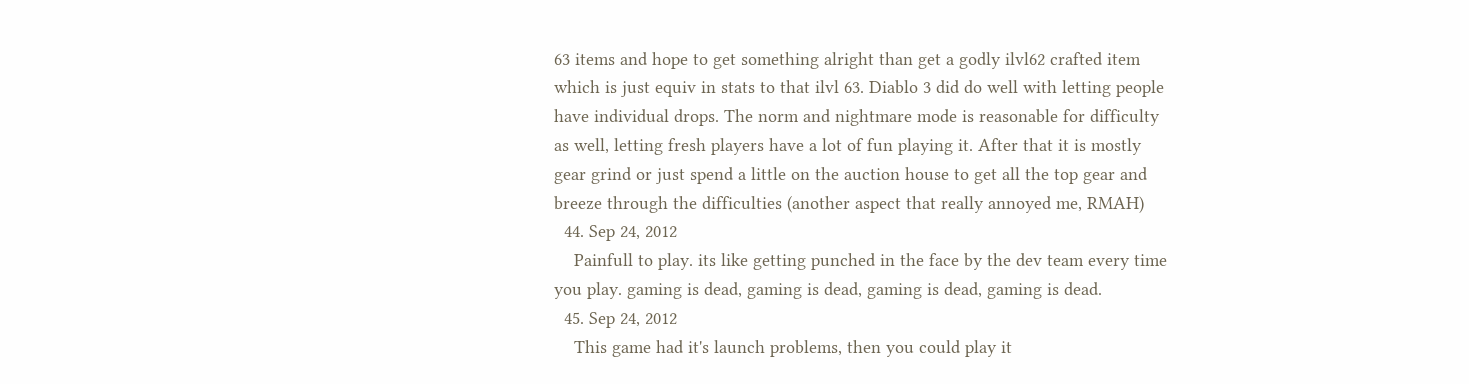63 items and hope to get something alright than get a godly ilvl62 crafted item which is just equiv in stats to that ilvl 63. Diablo 3 did do well with letting people have individual drops. The norm and nightmare mode is reasonable for difficulty as well, letting fresh players have a lot of fun playing it. After that it is mostly gear grind or just spend a little on the auction house to get all the top gear and breeze through the difficulties (another aspect that really annoyed me, RMAH)
  44. Sep 24, 2012
    Painfull to play. its like getting punched in the face by the dev team every time you play. gaming is dead, gaming is dead, gaming is dead, gaming is dead.
  45. Sep 24, 2012
    This game had it's launch problems, then you could play it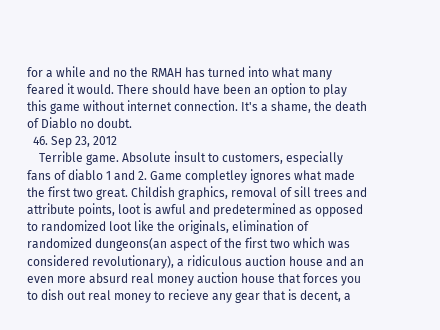for a while and no the RMAH has turned into what many feared it would. There should have been an option to play this game without internet connection. It's a shame, the death of Diablo no doubt.
  46. Sep 23, 2012
    Terrible game. Absolute insult to customers, especially fans of diablo 1 and 2. Game completley ignores what made the first two great. Childish graphics, removal of sill trees and attribute points, loot is awful and predetermined as opposed to randomized loot like the originals, elimination of randomized dungeons(an aspect of the first two which was considered revolutionary), a ridiculous auction house and an even more absurd real money auction house that forces you to dish out real money to recieve any gear that is decent, a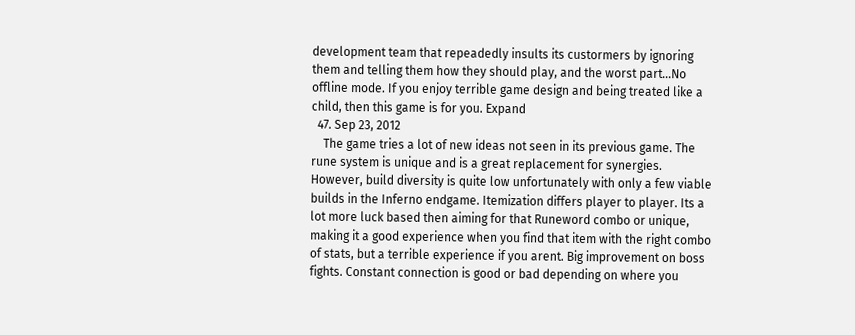development team that repeadedly insults its custormers by ignoring them and telling them how they should play, and the worst part...No offline mode. If you enjoy terrible game design and being treated like a child, then this game is for you. Expand
  47. Sep 23, 2012
    The game tries a lot of new ideas not seen in its previous game. The rune system is unique and is a great replacement for synergies. However, build diversity is quite low unfortunately with only a few viable builds in the Inferno endgame. Itemization differs player to player. Its a lot more luck based then aiming for that Runeword combo or unique, making it a good experience when you find that item with the right combo of stats, but a terrible experience if you arent. Big improvement on boss fights. Constant connection is good or bad depending on where you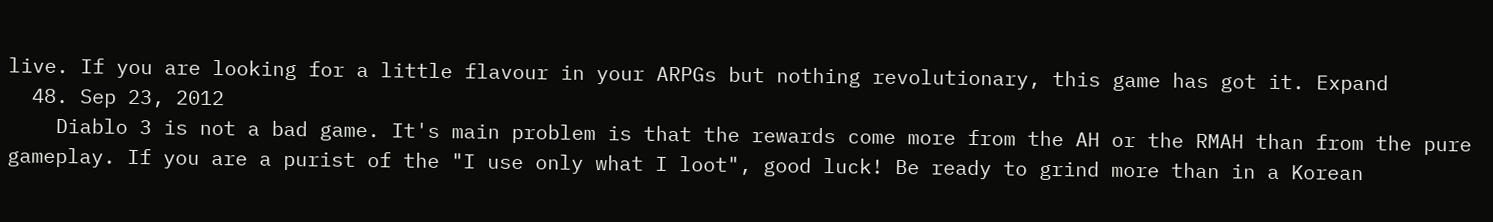live. If you are looking for a little flavour in your ARPGs but nothing revolutionary, this game has got it. Expand
  48. Sep 23, 2012
    Diablo 3 is not a bad game. It's main problem is that the rewards come more from the AH or the RMAH than from the pure gameplay. If you are a purist of the "I use only what I loot", good luck! Be ready to grind more than in a Korean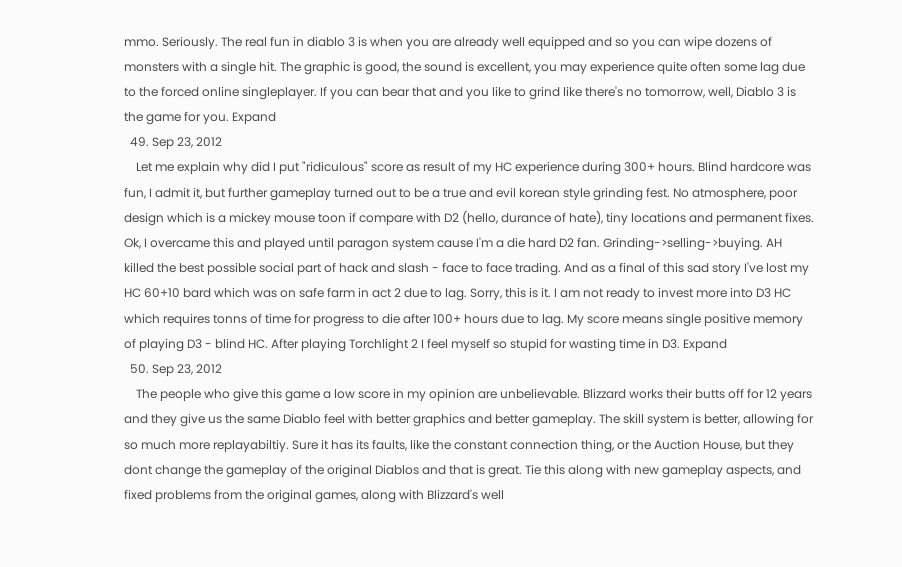mmo. Seriously. The real fun in diablo 3 is when you are already well equipped and so you can wipe dozens of monsters with a single hit. The graphic is good, the sound is excellent, you may experience quite often some lag due to the forced online singleplayer. If you can bear that and you like to grind like there's no tomorrow, well, Diablo 3 is the game for you. Expand
  49. Sep 23, 2012
    Let me explain why did I put "ridiculous" score as result of my HC experience during 300+ hours. Blind hardcore was fun, I admit it, but further gameplay turned out to be a true and evil korean style grinding fest. No atmosphere, poor design which is a mickey mouse toon if compare with D2 (hello, durance of hate), tiny locations and permanent fixes. Ok, I overcame this and played until paragon system cause I'm a die hard D2 fan. Grinding->selling->buying. AH killed the best possible social part of hack and slash - face to face trading. And as a final of this sad story I've lost my HC 60+10 bard which was on safe farm in act 2 due to lag. Sorry, this is it. I am not ready to invest more into D3 HC which requires tonns of time for progress to die after 100+ hours due to lag. My score means single positive memory of playing D3 - blind HC. After playing Torchlight 2 I feel myself so stupid for wasting time in D3. Expand
  50. Sep 23, 2012
    The people who give this game a low score in my opinion are unbelievable. Blizzard works their butts off for 12 years and they give us the same Diablo feel with better graphics and better gameplay. The skill system is better, allowing for so much more replayabiltiy. Sure it has its faults, like the constant connection thing, or the Auction House, but they dont change the gameplay of the original Diablos and that is great. Tie this along with new gameplay aspects, and fixed problems from the original games, along with Blizzard's well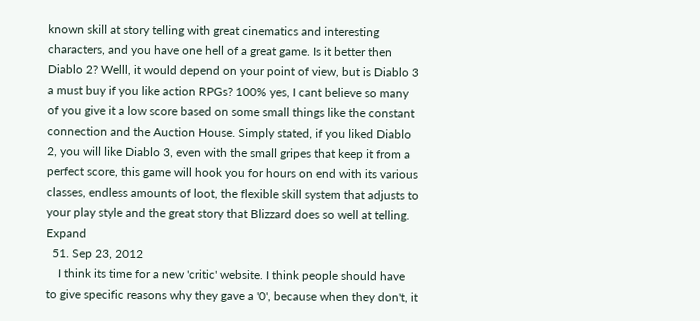known skill at story telling with great cinematics and interesting characters, and you have one hell of a great game. Is it better then Diablo 2? Welll, it would depend on your point of view, but is Diablo 3 a must buy if you like action RPGs? 100% yes, I cant believe so many of you give it a low score based on some small things like the constant connection and the Auction House. Simply stated, if you liked Diablo 2, you will like Diablo 3, even with the small gripes that keep it from a perfect score, this game will hook you for hours on end with its various classes, endless amounts of loot, the flexible skill system that adjusts to your play style and the great story that Blizzard does so well at telling. Expand
  51. Sep 23, 2012
    I think its time for a new 'critic' website. I think people should have to give specific reasons why they gave a '0', because when they don't, it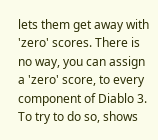lets them get away with 'zero' scores. There is no way, you can assign a 'zero' score, to every component of Diablo 3. To try to do so, shows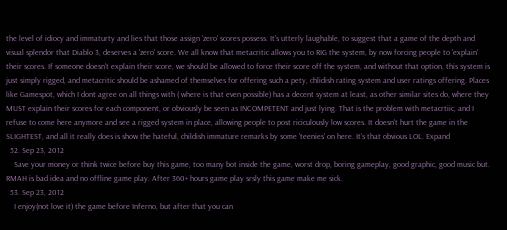the level of idiocy and immaturty and lies that those assign 'zero' scores possess. It's utterly laughable, to suggest that a game of the depth and visual splendor that Diablo 3, deserves a 'zero' score. We all know that metacritic allows you to RIG the system, by now forcing people to 'explain' their scores. If someone doesn't explain their score, we should be allowed to force their score off the system, and without that option, this system is just simply rigged, and metacritic should be ashamed of themselves for offering such a pety, chlidish rating system and user ratings offering. Places like Gamespot, which I dont agree on all things with ( where is that even possible) has a decent system at least, as other similar sites do, where they MUST explain their scores for each component, or obviously be seen as INCOMPETENT and just lying. That is the problem with metacrtiic, and I refuse to come here anymore and see a rigged system in place, allowing people to post riciculously low scores. It doesn't hurt the game in the SLIGHTEST, and all it really does is show the hateful, childish immature remarks by some 'teenies' on here. It's that obvious LOL. Expand
  52. Sep 23, 2012
    Save your money or think twice before buy this game, too many bot inside the game, worst drop, boring gameplay, good graphic, good music but. RMAH is bad idea and no offline game play. After 360+ hours game play srsly this game make me sick.
  53. Sep 23, 2012
    I enjoy(not love it) the game before Inferno, but after that you can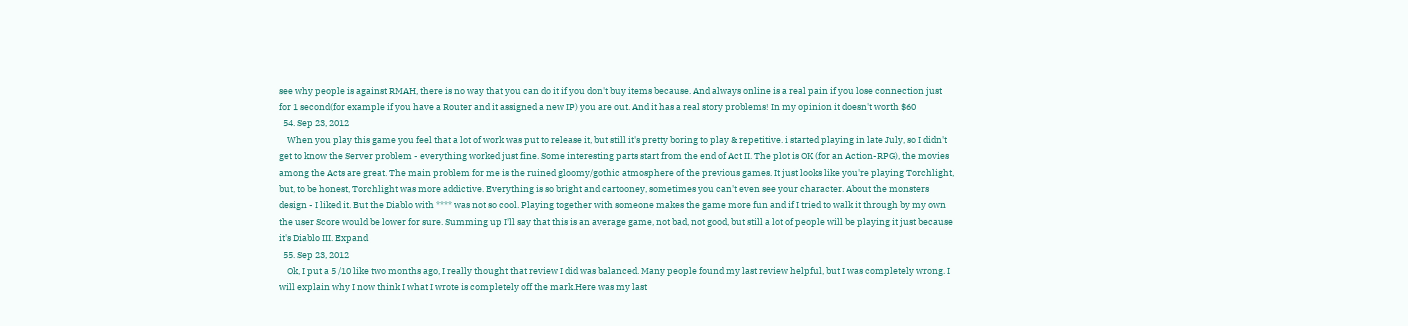see why people is against RMAH, there is no way that you can do it if you don't buy items because. And always online is a real pain if you lose connection just for 1 second(for example if you have a Router and it assigned a new IP) you are out. And it has a real story problems! In my opinion it doesn't worth $60
  54. Sep 23, 2012
    When you play this game you feel that a lot of work was put to release it, but still it's pretty boring to play & repetitive. i started playing in late July, so I didn't get to know the Server problem - everything worked just fine. Some interesting parts start from the end of Act II. The plot is OK (for an Action-RPG), the movies among the Acts are great. The main problem for me is the ruined gloomy/gothic atmosphere of the previous games. It just looks like you're playing Torchlight, but, to be honest, Torchlight was more addictive. Everything is so bright and cartooney, sometimes you can't even see your character. About the monsters design - I liked it. But the Diablo with **** was not so cool. Playing together with someone makes the game more fun and if I tried to walk it through by my own the user Score would be lower for sure. Summing up I'll say that this is an average game, not bad, not good, but still a lot of people will be playing it just because it's Diablo III. Expand
  55. Sep 23, 2012
    Ok, I put a 5 /10 like two months ago, I really thought that review I did was balanced. Many people found my last review helpful, but I was completely wrong. I will explain why I now think I what I wrote is completely off the mark.Here was my last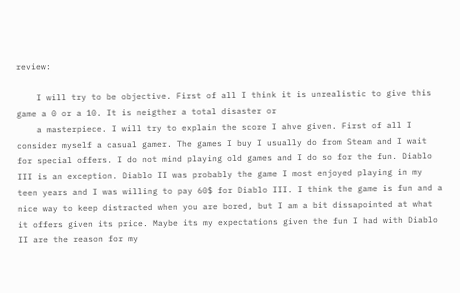review:

    I will try to be objective. First of all I think it is unrealistic to give this game a 0 or a 10. It is neigther a total disaster or
    a masterpiece. I will try to explain the score I ahve given. First of all I consider myself a casual gamer. The games I buy I usually do from Steam and I wait for special offers. I do not mind playing old games and I do so for the fun. Diablo III is an exception. Diablo II was probably the game I most enjoyed playing in my teen years and I was willing to pay 60$ for Diablo III. I think the game is fun and a nice way to keep distracted when you are bored, but I am a bit dissapointed at what it offers given its price. Maybe its my expectations given the fun I had with Diablo II are the reason for my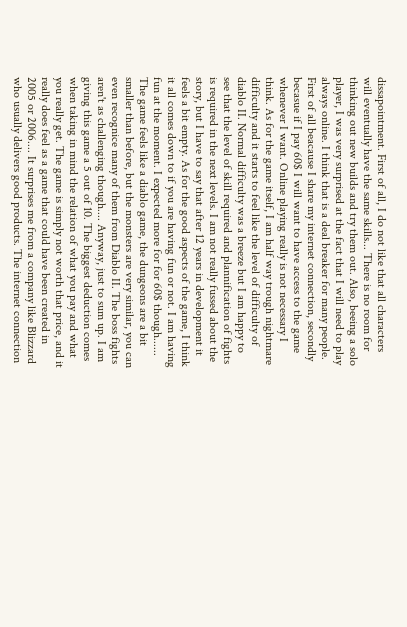dissapointment. First of all, I do not like that all characters will eventually have the same skills... There is no room for thinking out new builds and try them out. Also, beeing a solo player, I was very surprised at the fact that I will need to play always online. I think that is a deal breaker for many people. First of all beacause I share my internet connection, secondly becasue if I pay 60$ I will want to have access to the game whenever I want. Online playing really is not necessary I think. As for the game itself, I am half way trough nightmare difficulty and it starts to feel like the level of difficulty of diablo II. Normal difficulty was a breeze but I am happy to see that the level of skill required and plannification of fights is required in the next levels. I am not really fussed about the story, but I have to say that after 12 years in development it feels a bit empty. As for the good aspects of the game, I think it all comes down to if you are having fun or not. I am having fun at the moment. I expected more for for 60$ though...... The game feels like a diablo game, the dungeons are a bit smaller than before, but the monsters are very similar, you can even recognice many of them from Diablo II. The boss fights aren't as challenging though.... Anyway, just to sum up. I am giving this game a 5 out of 10. The biggest deduction comes when taking in mind the relation of what you pay and what you really get. The game is simply not worth that price, and it really does feel as a game that could have been created in 2005 or 2006.... It surprises me from a company like Blizzard who usually delivers good products. The internet connection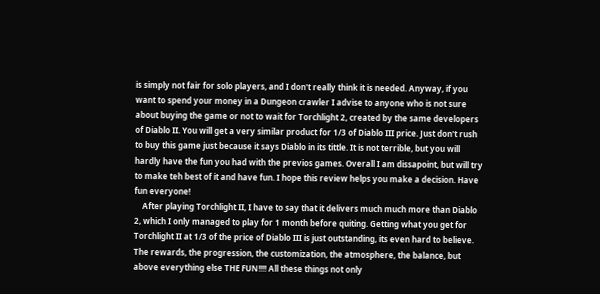is simply not fair for solo players, and I don't really think it is needed. Anyway, if you want to spend your money in a Dungeon crawler I advise to anyone who is not sure about buying the game or not to wait for Torchlight 2, created by the same developers of Diablo II. You will get a very similar product for 1/3 of Diablo III price. Just don't rush to buy this game just because it says Diablo in its tittle. It is not terrible, but you will hardly have the fun you had with the previos games. Overall I am dissapoint, but will try to make teh best of it and have fun. I hope this review helps you make a decision. Have fun everyone!
    After playing Torchlight II, I have to say that it delivers much much more than Diablo 2, which I only managed to play for 1 month before quiting. Getting what you get for Torchlight II at 1/3 of the price of Diablo III is just outstanding, its even hard to believe. The rewards, the progression, the customization, the atmosphere, the balance, but above everything else THE FUN!!!! All these things not only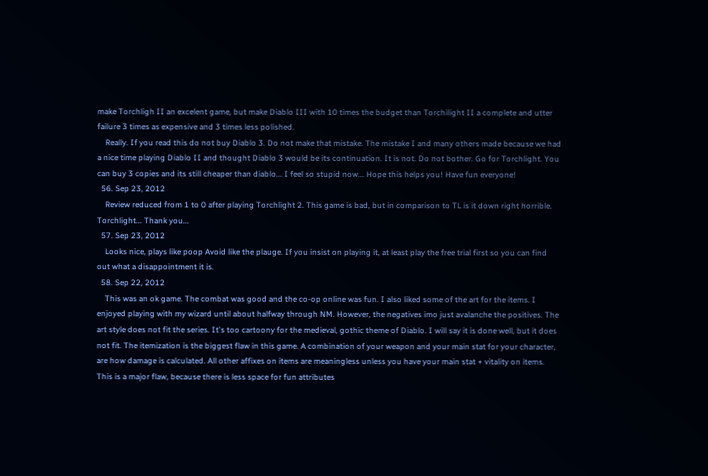make Torchligh II an excelent game, but make Diablo III with 10 times the budget than Torchilight II a complete and utter failure 3 times as expensive and 3 times less polished.
    Really. If you read this do not buy Diablo 3. Do not make that mistake. The mistake I and many others made because we had a nice time playing Diablo II and thought Diablo 3 would be its continuation. It is not. Do not bother. Go for Torchlight. You can buy 3 copies and its still cheaper than diablo... I feel so stupid now... Hope this helps you! Have fun everyone!
  56. Sep 23, 2012
    Review reduced from 1 to 0 after playing Torchlight 2. This game is bad, but in comparison to TL is it down right horrible. Torchlight... Thank you...
  57. Sep 23, 2012
    Looks nice, plays like poop Avoid like the plauge. If you insist on playing it, at least play the free trial first so you can find out what a disappointment it is.
  58. Sep 22, 2012
    This was an ok game. The combat was good and the co-op online was fun. I also liked some of the art for the items. I enjoyed playing with my wizard until about halfway through NM. However, the negatives imo just avalanche the positives. The art style does not fit the series. It's too cartoony for the medieval, gothic theme of Diablo. I will say it is done well, but it does not fit. The itemization is the biggest flaw in this game. A combination of your weapon and your main stat for your character, are how damage is calculated. All other affixes on items are meaningless unless you have your main stat + vitality on items. This is a major flaw, because there is less space for fun attributes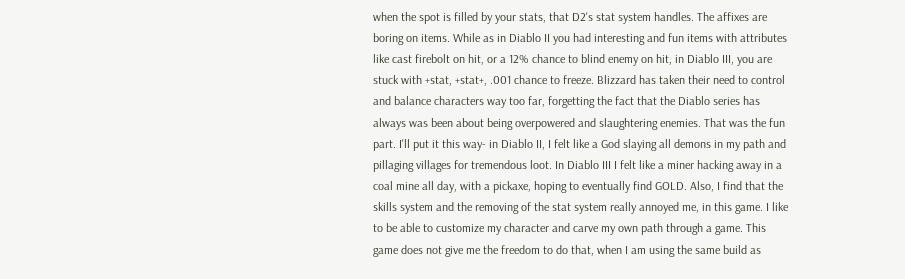when the spot is filled by your stats, that D2's stat system handles. The affixes are boring on items. While as in Diablo II you had interesting and fun items with attributes like cast firebolt on hit, or a 12% chance to blind enemy on hit, in Diablo III, you are stuck with +stat, +stat+, .001 chance to freeze. Blizzard has taken their need to control and balance characters way too far, forgetting the fact that the Diablo series has always was been about being overpowered and slaughtering enemies. That was the fun part. I'll put it this way- in Diablo II, I felt like a God slaying all demons in my path and pillaging villages for tremendous loot. In Diablo III I felt like a miner hacking away in a coal mine all day, with a pickaxe, hoping to eventually find GOLD. Also, I find that the skills system and the removing of the stat system really annoyed me, in this game. I like to be able to customize my character and carve my own path through a game. This game does not give me the freedom to do that, when I am using the same build as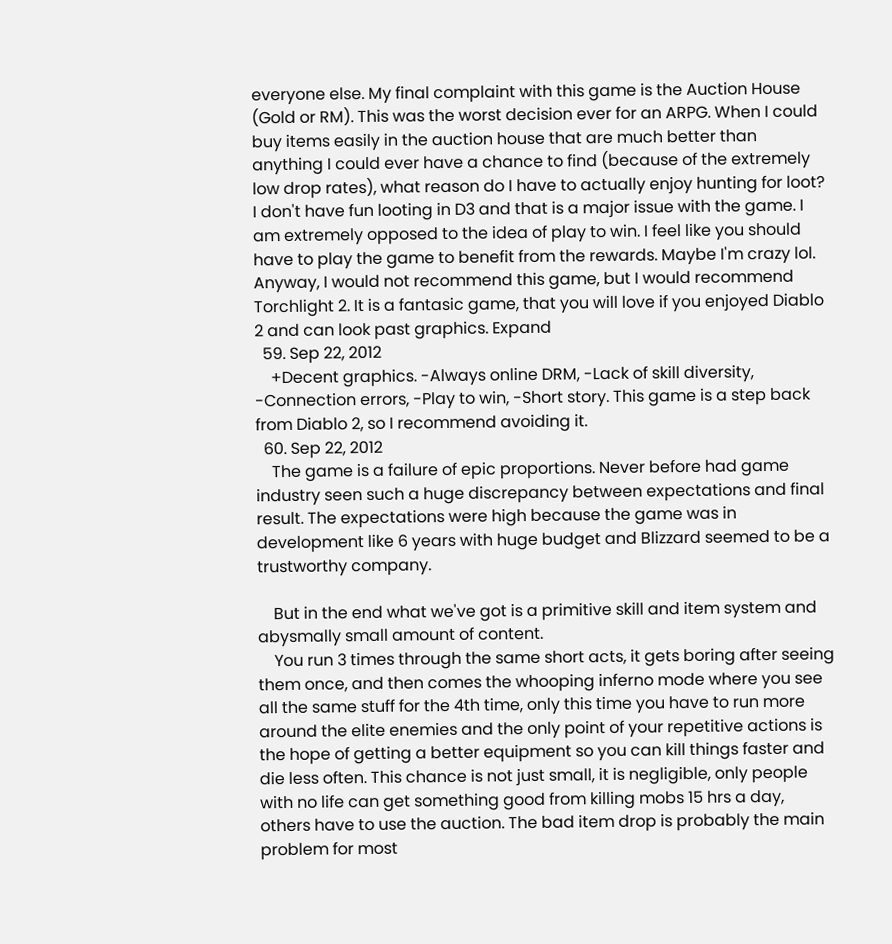everyone else. My final complaint with this game is the Auction House (Gold or RM). This was the worst decision ever for an ARPG. When I could buy items easily in the auction house that are much better than anything I could ever have a chance to find (because of the extremely low drop rates), what reason do I have to actually enjoy hunting for loot? I don't have fun looting in D3 and that is a major issue with the game. I am extremely opposed to the idea of play to win. I feel like you should have to play the game to benefit from the rewards. Maybe I'm crazy lol. Anyway, I would not recommend this game, but I would recommend Torchlight 2. It is a fantasic game, that you will love if you enjoyed Diablo 2 and can look past graphics. Expand
  59. Sep 22, 2012
    +Decent graphics. -Always online DRM, -Lack of skill diversity, -Connection errors, -Play to win, -Short story. This game is a step back from Diablo 2, so I recommend avoiding it.
  60. Sep 22, 2012
    The game is a failure of epic proportions. Never before had game industry seen such a huge discrepancy between expectations and final result. The expectations were high because the game was in development like 6 years with huge budget and Blizzard seemed to be a trustworthy company.

    But in the end what we've got is a primitive skill and item system and abysmally small amount of content.
    You run 3 times through the same short acts, it gets boring after seeing them once, and then comes the whooping inferno mode where you see all the same stuff for the 4th time, only this time you have to run more around the elite enemies and the only point of your repetitive actions is the hope of getting a better equipment so you can kill things faster and die less often. This chance is not just small, it is negligible, only people with no life can get something good from killing mobs 15 hrs a day, others have to use the auction. The bad item drop is probably the main problem for most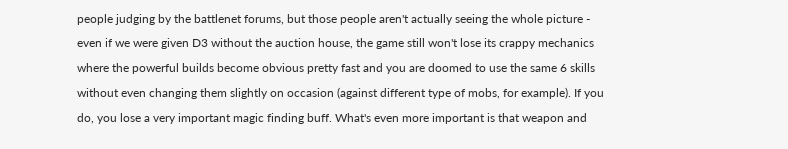people judging by the battlenet forums, but those people aren't actually seeing the whole picture - even if we were given D3 without the auction house, the game still won't lose its crappy mechanics where the powerful builds become obvious pretty fast and you are doomed to use the same 6 skills without even changing them slightly on occasion (against different type of mobs, for example). If you do, you lose a very important magic finding buff. What's even more important is that weapon and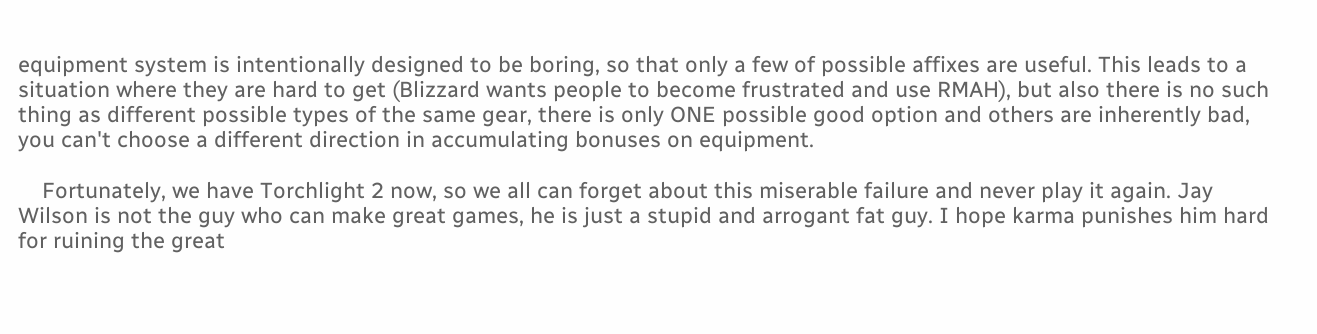equipment system is intentionally designed to be boring, so that only a few of possible affixes are useful. This leads to a situation where they are hard to get (Blizzard wants people to become frustrated and use RMAH), but also there is no such thing as different possible types of the same gear, there is only ONE possible good option and others are inherently bad, you can't choose a different direction in accumulating bonuses on equipment.

    Fortunately, we have Torchlight 2 now, so we all can forget about this miserable failure and never play it again. Jay Wilson is not the guy who can make great games, he is just a stupid and arrogant fat guy. I hope karma punishes him hard for ruining the great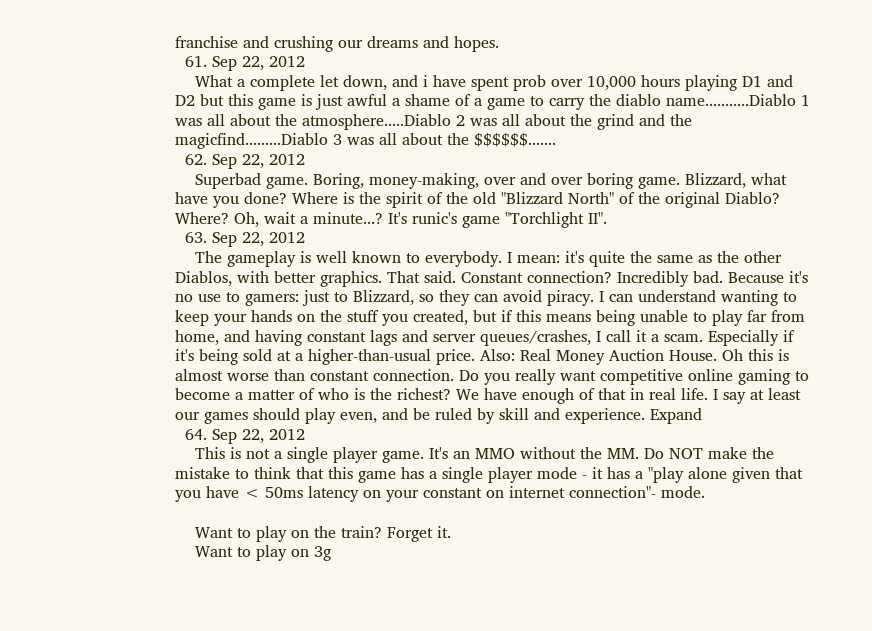franchise and crushing our dreams and hopes.
  61. Sep 22, 2012
    What a complete let down, and i have spent prob over 10,000 hours playing D1 and D2 but this game is just awful a shame of a game to carry the diablo name...........Diablo 1 was all about the atmosphere.....Diablo 2 was all about the grind and the magicfind.........Diablo 3 was all about the $$$$$$.......
  62. Sep 22, 2012
    Superbad game. Boring, money-making, over and over boring game. Blizzard, what have you done? Where is the spirit of the old "Blizzard North" of the original Diablo? Where? Oh, wait a minute...? It's runic's game "Torchlight II".
  63. Sep 22, 2012
    The gameplay is well known to everybody. I mean: it's quite the same as the other Diablos, with better graphics. That said. Constant connection? Incredibly bad. Because it's no use to gamers: just to Blizzard, so they can avoid piracy. I can understand wanting to keep your hands on the stuff you created, but if this means being unable to play far from home, and having constant lags and server queues/crashes, I call it a scam. Especially if it's being sold at a higher-than-usual price. Also: Real Money Auction House. Oh this is almost worse than constant connection. Do you really want competitive online gaming to become a matter of who is the richest? We have enough of that in real life. I say at least our games should play even, and be ruled by skill and experience. Expand
  64. Sep 22, 2012
    This is not a single player game. It's an MMO without the MM. Do NOT make the mistake to think that this game has a single player mode - it has a "play alone given that you have < 50ms latency on your constant on internet connection"- mode.

    Want to play on the train? Forget it.
    Want to play on 3g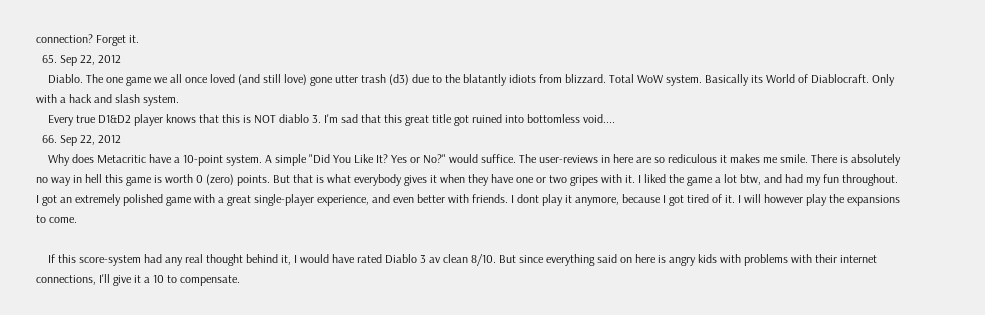connection? Forget it.
  65. Sep 22, 2012
    Diablo. The one game we all once loved (and still love) gone utter trash (d3) due to the blatantly idiots from blizzard. Total WoW system. Basically its World of Diablocraft. Only with a hack and slash system.
    Every true D1&D2 player knows that this is NOT diablo 3. I'm sad that this great title got ruined into bottomless void....
  66. Sep 22, 2012
    Why does Metacritic have a 10-point system. A simple "Did You Like It? Yes or No?" would suffice. The user-reviews in here are so rediculous it makes me smile. There is absolutely no way in hell this game is worth 0 (zero) points. But that is what everybody gives it when they have one or two gripes with it. I liked the game a lot btw, and had my fun throughout. I got an extremely polished game with a great single-player experience, and even better with friends. I dont play it anymore, because I got tired of it. I will however play the expansions to come.

    If this score-system had any real thought behind it, I would have rated Diablo 3 av clean 8/10. But since everything said on here is angry kids with problems with their internet connections, I'll give it a 10 to compensate.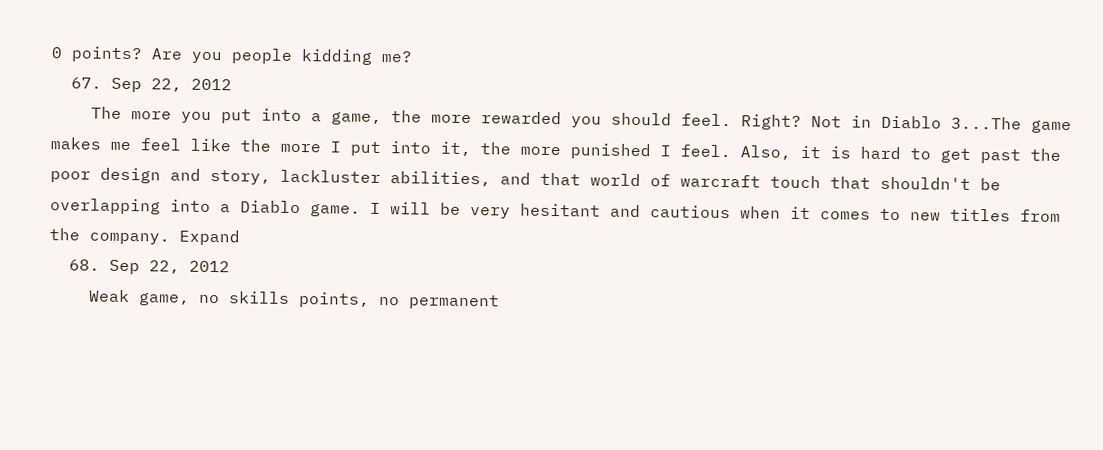0 points? Are you people kidding me?
  67. Sep 22, 2012
    The more you put into a game, the more rewarded you should feel. Right? Not in Diablo 3...The game makes me feel like the more I put into it, the more punished I feel. Also, it is hard to get past the poor design and story, lackluster abilities, and that world of warcraft touch that shouldn't be overlapping into a Diablo game. I will be very hesitant and cautious when it comes to new titles from the company. Expand
  68. Sep 22, 2012
    Weak game, no skills points, no permanent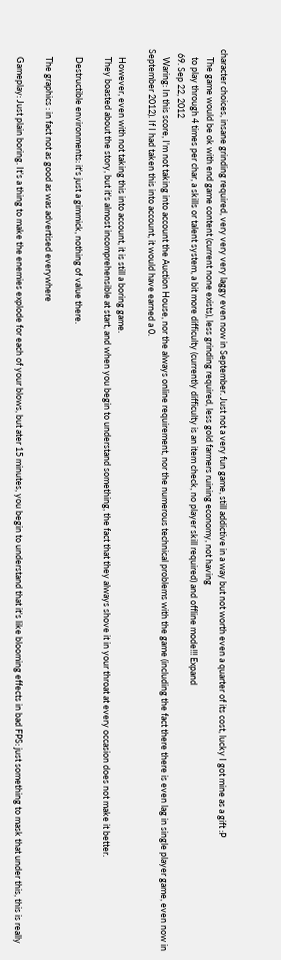character choices, insane grinding required, very very very laggy even now in September. Just not a very fun game, still addictive in a way but not worth even a quarter of its cost, lucky I got mine as a gift :P
    The game would be ok with end game content (current none exists), less grinding required, less gold farmers ruining economy, not having
    to play through 4 times per char, a skills or talent system, a bit more difficulty (currently difficulty is an item check, no player skill required) and offline mode!!! Expand
  69. Sep 22, 2012
    Waring: In this score, I'm not taking into account the Auction House, nor the always online requirement, nor the numerous technical problems with the game (including the fact there there is even lag in single player game, even now in September 2012). If I had taken this into account, it would have earned a 0.

    However, even with not taking this into account, it is still a boring game.
    They boasted about the story, but it's almost incomprehensible at start, and when you begin to understand something, the fact that they always shove it in your throat at every occasion does not make it better.

    Destructible environments: it's just a gimmick, nothing of value there.

    The graphics : in fact not as good as was advertised everywhere

    Gameplay: Just plain boring. It's a thing to make the enemies explode for each of your blows, but ater 15 minutes, you begin to understand that it's like blooming effects in bad FPS: just something to mask that under this, this is really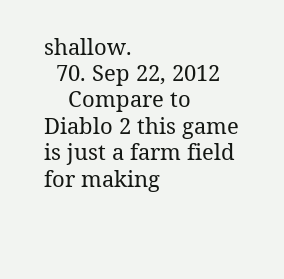shallow.
  70. Sep 22, 2012
    Compare to Diablo 2 this game is just a farm field for making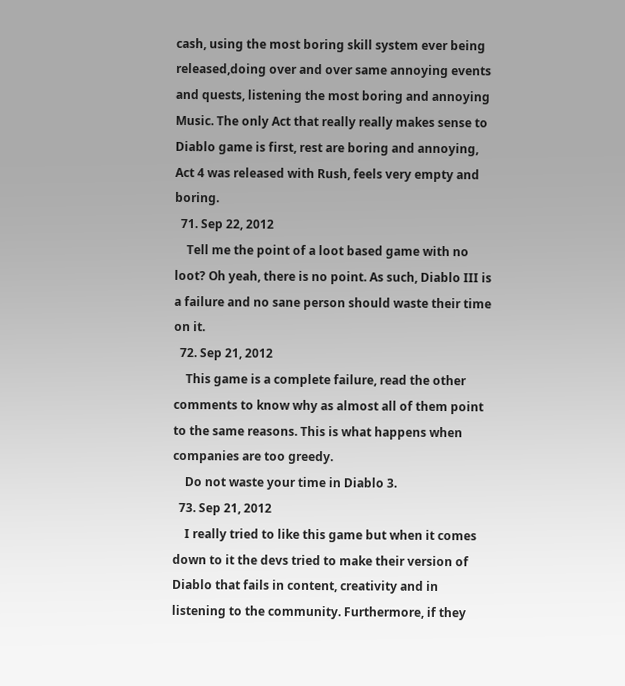cash, using the most boring skill system ever being released,doing over and over same annoying events and quests, listening the most boring and annoying Music. The only Act that really really makes sense to Diablo game is first, rest are boring and annoying, Act 4 was released with Rush, feels very empty and boring.
  71. Sep 22, 2012
    Tell me the point of a loot based game with no loot? Oh yeah, there is no point. As such, Diablo III is a failure and no sane person should waste their time on it.
  72. Sep 21, 2012
    This game is a complete failure, read the other comments to know why as almost all of them point to the same reasons. This is what happens when companies are too greedy.
    Do not waste your time in Diablo 3.
  73. Sep 21, 2012
    I really tried to like this game but when it comes down to it the devs tried to make their version of Diablo that fails in content, creativity and in listening to the community. Furthermore, if they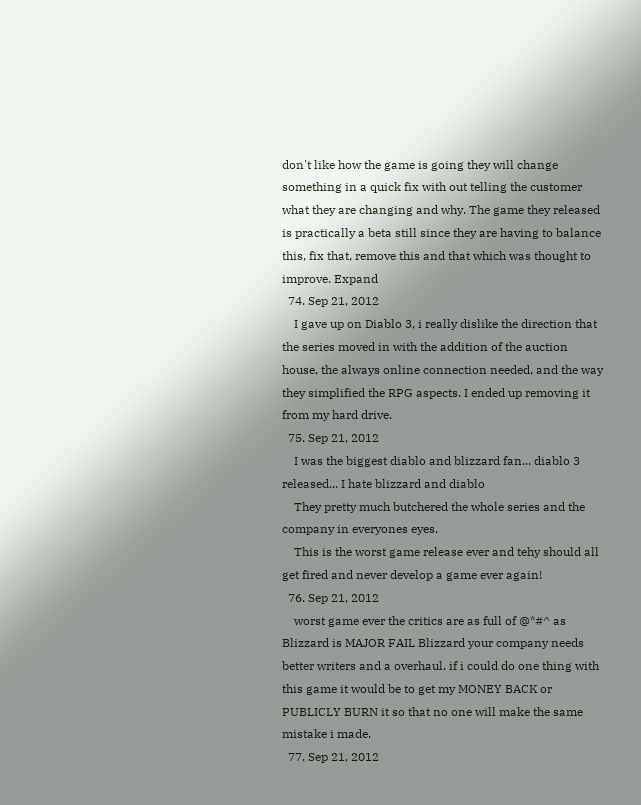don't like how the game is going they will change something in a quick fix with out telling the customer what they are changing and why. The game they released is practically a beta still since they are having to balance this, fix that, remove this and that which was thought to improve. Expand
  74. Sep 21, 2012
    I gave up on Diablo 3, i really dislike the direction that the series moved in with the addition of the auction house, the always online connection needed, and the way they simplified the RPG aspects. I ended up removing it from my hard drive.
  75. Sep 21, 2012
    I was the biggest diablo and blizzard fan... diablo 3 released... I hate blizzard and diablo
    They pretty much butchered the whole series and the company in everyones eyes.
    This is the worst game release ever and tehy should all get fired and never develop a game ever again!
  76. Sep 21, 2012
    worst game ever the critics are as full of @*#^ as Blizzard is MAJOR FAIL Blizzard your company needs better writers and a overhaul. if i could do one thing with this game it would be to get my MONEY BACK or PUBLICLY BURN it so that no one will make the same mistake i made.
  77. Sep 21, 2012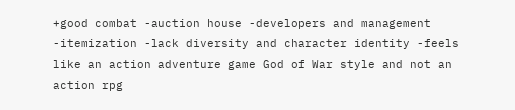+good combat -auction house -developers and management -itemization -lack diversity and character identity -feels like an action adventure game God of War style and not an action rpg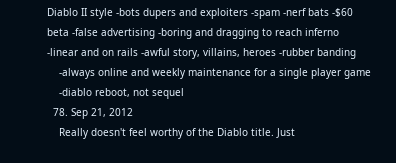Diablo II style -bots dupers and exploiters -spam -nerf bats -$60 beta -false advertising -boring and dragging to reach inferno -linear and on rails -awful story, villains, heroes -rubber banding
    -always online and weekly maintenance for a single player game
    -diablo reboot, not sequel
  78. Sep 21, 2012
    Really doesn't feel worthy of the Diablo title. Just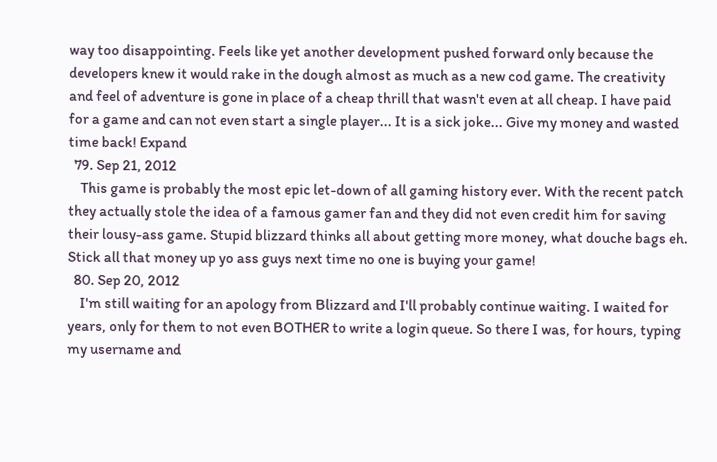way too disappointing. Feels like yet another development pushed forward only because the developers knew it would rake in the dough almost as much as a new cod game. The creativity and feel of adventure is gone in place of a cheap thrill that wasn't even at all cheap. I have paid for a game and can not even start a single player... It is a sick joke... Give my money and wasted time back! Expand
  79. Sep 21, 2012
    This game is probably the most epic let-down of all gaming history ever. With the recent patch they actually stole the idea of a famous gamer fan and they did not even credit him for saving their lousy-ass game. Stupid blizzard thinks all about getting more money, what douche bags eh. Stick all that money up yo ass guys next time no one is buying your game!
  80. Sep 20, 2012
    I'm still waiting for an apology from Blizzard and I'll probably continue waiting. I waited for years, only for them to not even BOTHER to write a login queue. So there I was, for hours, typing my username and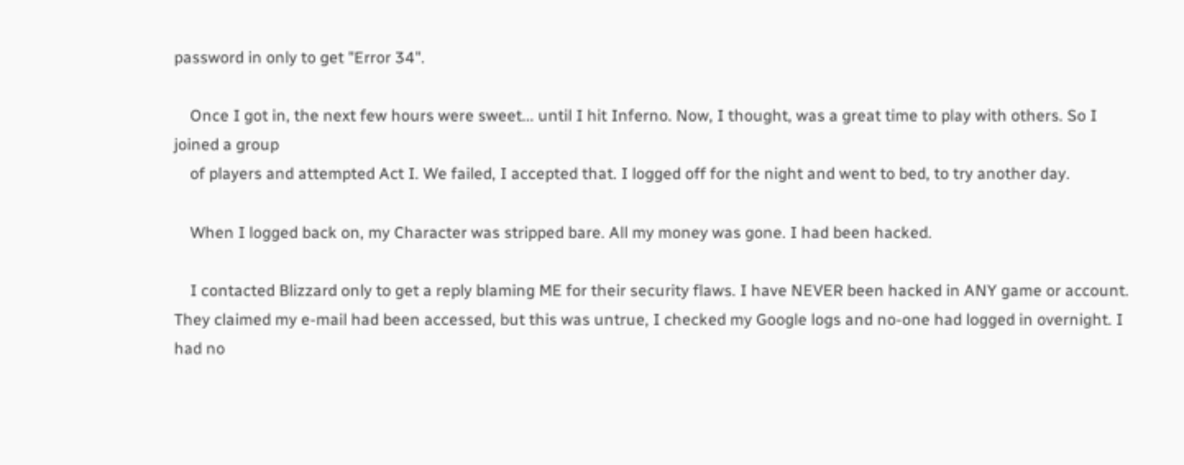password in only to get "Error 34".

    Once I got in, the next few hours were sweet... until I hit Inferno. Now, I thought, was a great time to play with others. So I joined a group
    of players and attempted Act I. We failed, I accepted that. I logged off for the night and went to bed, to try another day.

    When I logged back on, my Character was stripped bare. All my money was gone. I had been hacked.

    I contacted Blizzard only to get a reply blaming ME for their security flaws. I have NEVER been hacked in ANY game or account. They claimed my e-mail had been accessed, but this was untrue, I checked my Google logs and no-one had logged in overnight. I had no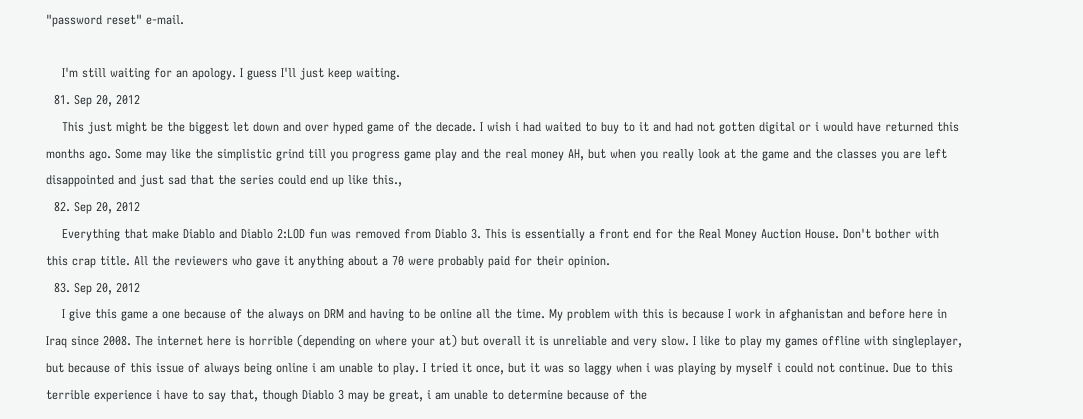"password reset" e-mail.

    I'm still waiting for an apology. I guess I'll just keep waiting.
  81. Sep 20, 2012
    This just might be the biggest let down and over hyped game of the decade. I wish i had waited to buy to it and had not gotten digital or i would have returned this months ago. Some may like the simplistic grind till you progress game play and the real money AH, but when you really look at the game and the classes you are left disappointed and just sad that the series could end up like this.,
  82. Sep 20, 2012
    Everything that make Diablo and Diablo 2:LOD fun was removed from Diablo 3. This is essentially a front end for the Real Money Auction House. Don't bother with this crap title. All the reviewers who gave it anything about a 70 were probably paid for their opinion.
  83. Sep 20, 2012
    I give this game a one because of the always on DRM and having to be online all the time. My problem with this is because I work in afghanistan and before here in Iraq since 2008. The internet here is horrible (depending on where your at) but overall it is unreliable and very slow. I like to play my games offline with singleplayer, but because of this issue of always being online i am unable to play. I tried it once, but it was so laggy when i was playing by myself i could not continue. Due to this terrible experience i have to say that, though Diablo 3 may be great, i am unable to determine because of the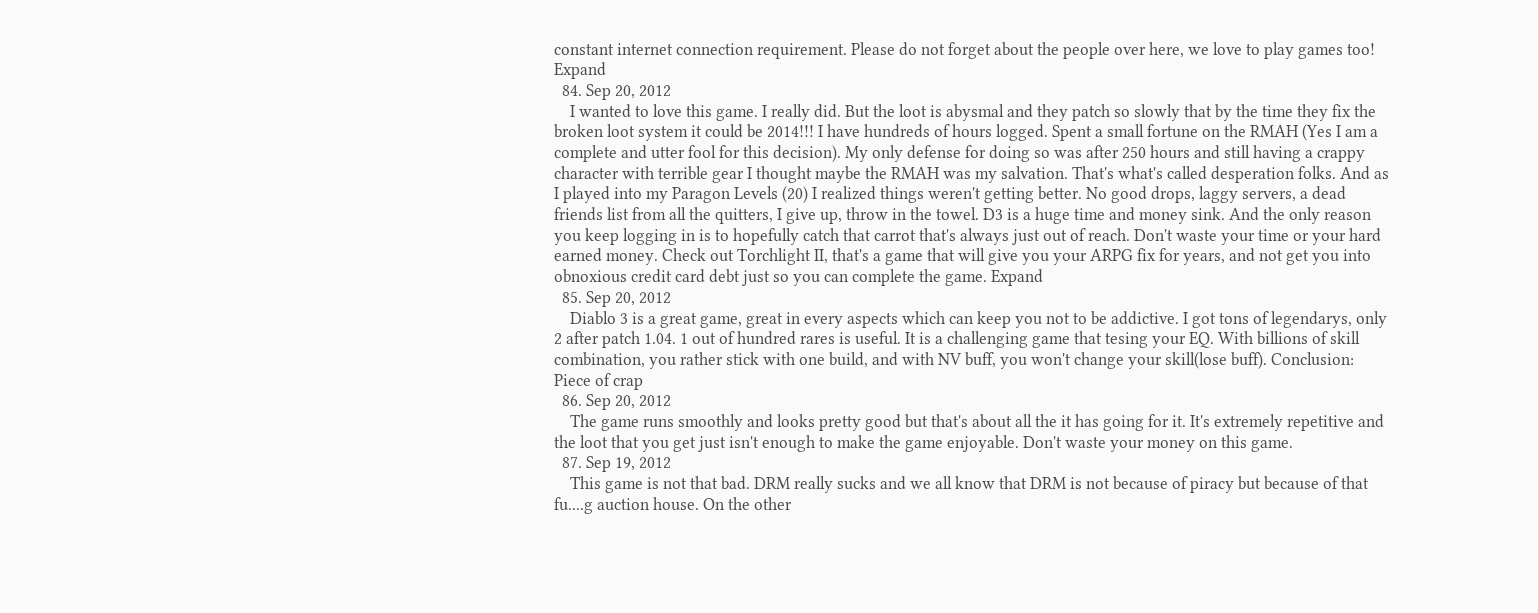constant internet connection requirement. Please do not forget about the people over here, we love to play games too! Expand
  84. Sep 20, 2012
    I wanted to love this game. I really did. But the loot is abysmal and they patch so slowly that by the time they fix the broken loot system it could be 2014!!! I have hundreds of hours logged. Spent a small fortune on the RMAH (Yes I am a complete and utter fool for this decision). My only defense for doing so was after 250 hours and still having a crappy character with terrible gear I thought maybe the RMAH was my salvation. That's what's called desperation folks. And as I played into my Paragon Levels (20) I realized things weren't getting better. No good drops, laggy servers, a dead friends list from all the quitters, I give up, throw in the towel. D3 is a huge time and money sink. And the only reason you keep logging in is to hopefully catch that carrot that's always just out of reach. Don't waste your time or your hard earned money. Check out Torchlight II, that's a game that will give you your ARPG fix for years, and not get you into obnoxious credit card debt just so you can complete the game. Expand
  85. Sep 20, 2012
    Diablo 3 is a great game, great in every aspects which can keep you not to be addictive. I got tons of legendarys, only 2 after patch 1.04. 1 out of hundred rares is useful. It is a challenging game that tesing your EQ. With billions of skill combination, you rather stick with one build, and with NV buff, you won't change your skill(lose buff). Conclusion: Piece of crap
  86. Sep 20, 2012
    The game runs smoothly and looks pretty good but that's about all the it has going for it. It's extremely repetitive and the loot that you get just isn't enough to make the game enjoyable. Don't waste your money on this game.
  87. Sep 19, 2012
    This game is not that bad. DRM really sucks and we all know that DRM is not because of piracy but because of that fu....g auction house. On the other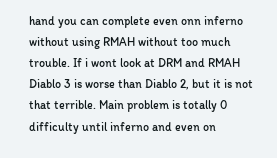hand you can complete even onn inferno without using RMAH without too much trouble. If i wont look at DRM and RMAH Diablo 3 is worse than Diablo 2, but it is not that terrible. Main problem is totally 0 difficulty until inferno and even on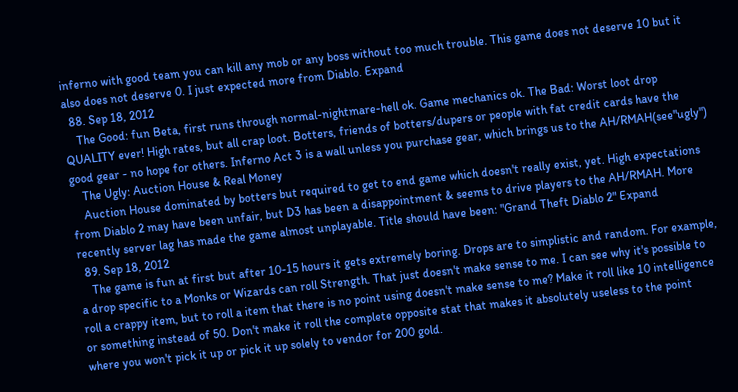inferno with good team you can kill any mob or any boss without too much trouble. This game does not deserve 10 but it also does not deserve 0. I just expected more from Diablo. Expand
  88. Sep 18, 2012
    The Good: fun Beta, first runs through normal-nightmare-hell ok. Game mechanics ok. The Bad: Worst loot drop QUALITY ever! High rates, but all crap loot. Botters, friends of botters/dupers or people with fat credit cards have the good gear - no hope for others. Inferno Act 3 is a wall unless you purchase gear, which brings us to the AH/RMAH(see"ugly")
    The Ugly: Auction House & Real Money
    Auction House dominated by botters but required to get to end game which doesn't really exist, yet. High expectations from Diablo 2 may have been unfair, but D3 has been a disappointment & seems to drive players to the AH/RMAH. More recently server lag has made the game almost unplayable. Title should have been: "Grand Theft Diablo 2" Expand
  89. Sep 18, 2012
    The game is fun at first but after 10-15 hours it gets extremely boring. Drops are to simplistic and random. For example, a drop specific to a Monks or Wizards can roll Strength. That just doesn't make sense to me. I can see why it's possible to roll a crappy item, but to roll a item that there is no point using doesn't make sense to me? Make it roll like 10 intelligence or something instead of 50. Don't make it roll the complete opposite stat that makes it absolutely useless to the point where you won't pick it up or pick it up solely to vendor for 200 gold.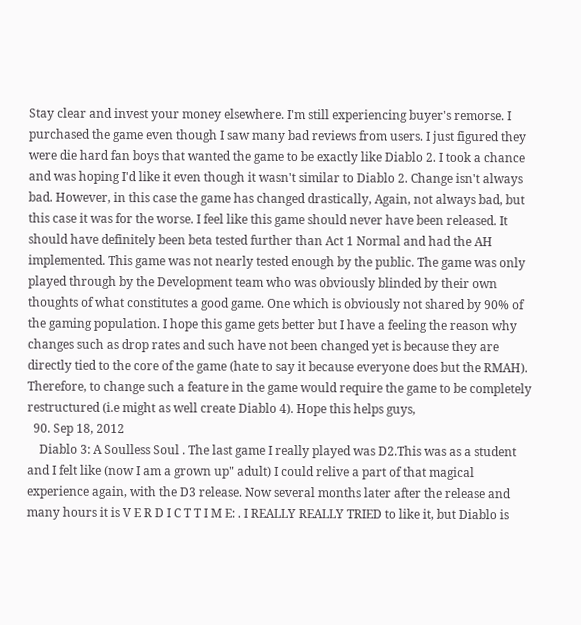Stay clear and invest your money elsewhere. I'm still experiencing buyer's remorse. I purchased the game even though I saw many bad reviews from users. I just figured they were die hard fan boys that wanted the game to be exactly like Diablo 2. I took a chance and was hoping I'd like it even though it wasn't similar to Diablo 2. Change isn't always bad. However, in this case the game has changed drastically, Again, not always bad, but this case it was for the worse. I feel like this game should never have been released. It should have definitely been beta tested further than Act 1 Normal and had the AH implemented. This game was not nearly tested enough by the public. The game was only played through by the Development team who was obviously blinded by their own thoughts of what constitutes a good game. One which is obviously not shared by 90% of the gaming population. I hope this game gets better but I have a feeling the reason why changes such as drop rates and such have not been changed yet is because they are directly tied to the core of the game (hate to say it because everyone does but the RMAH). Therefore, to change such a feature in the game would require the game to be completely restructured (i.e might as well create Diablo 4). Hope this helps guys,
  90. Sep 18, 2012
    Diablo 3: A Soulless Soul . The last game I really played was D2.This was as a student and I felt like (now I am a grown up" adult) I could relive a part of that magical experience again, with the D3 release. Now several months later after the release and many hours it is V E R D I C T T I M E: . I REALLY REALLY TRIED to like it, but Diablo is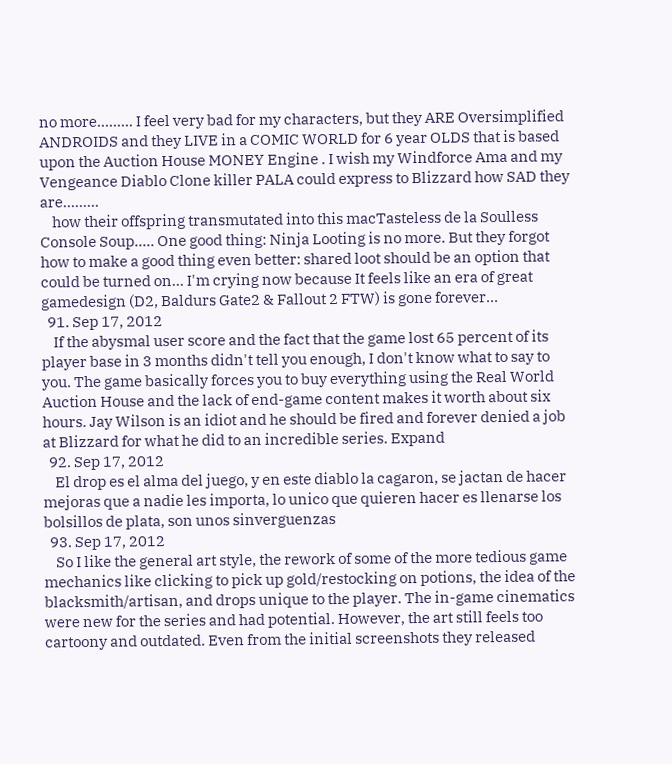no more......... I feel very bad for my characters, but they ARE Oversimplified ANDROIDS and they LIVE in a COMIC WORLD for 6 year OLDS that is based upon the Auction House MONEY Engine . I wish my Windforce Ama and my Vengeance Diablo Clone killer PALA could express to Blizzard how SAD they are.........
    how their offspring transmutated into this macTasteless de la Soulless Console Soup..... One good thing: Ninja Looting is no more. But they forgot how to make a good thing even better: shared loot should be an option that could be turned on... I'm crying now because It feels like an era of great gamedesign (D2, Baldurs Gate2 & Fallout 2 FTW) is gone forever...
  91. Sep 17, 2012
    If the abysmal user score and the fact that the game lost 65 percent of its player base in 3 months didn't tell you enough, I don't know what to say to you. The game basically forces you to buy everything using the Real World Auction House and the lack of end-game content makes it worth about six hours. Jay Wilson is an idiot and he should be fired and forever denied a job at Blizzard for what he did to an incredible series. Expand
  92. Sep 17, 2012
    El drop es el alma del juego, y en este diablo la cagaron, se jactan de hacer mejoras que a nadie les importa, lo unico que quieren hacer es llenarse los bolsillos de plata, son unos sinverguenzas
  93. Sep 17, 2012
    So I like the general art style, the rework of some of the more tedious game mechanics like clicking to pick up gold/restocking on potions, the idea of the blacksmith/artisan, and drops unique to the player. The in-game cinematics were new for the series and had potential. However, the art still feels too cartoony and outdated. Even from the initial screenshots they released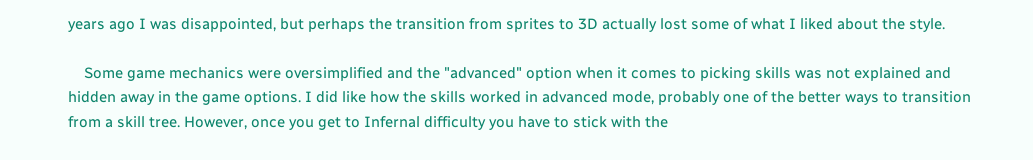years ago I was disappointed, but perhaps the transition from sprites to 3D actually lost some of what I liked about the style.

    Some game mechanics were oversimplified and the "advanced" option when it comes to picking skills was not explained and hidden away in the game options. I did like how the skills worked in advanced mode, probably one of the better ways to transition from a skill tree. However, once you get to Infernal difficulty you have to stick with the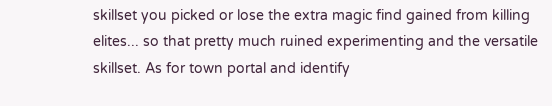skillset you picked or lose the extra magic find gained from killing elites... so that pretty much ruined experimenting and the versatile skillset. As for town portal and identify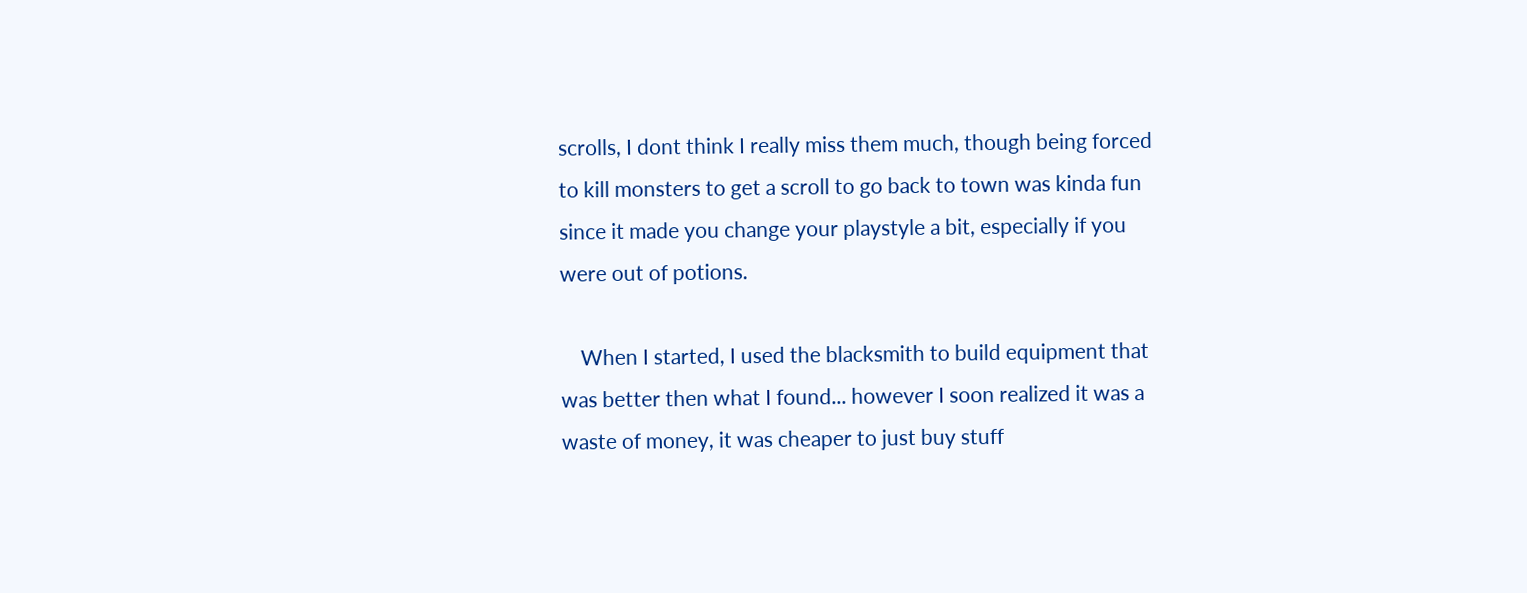scrolls, I dont think I really miss them much, though being forced to kill monsters to get a scroll to go back to town was kinda fun since it made you change your playstyle a bit, especially if you were out of potions.

    When I started, I used the blacksmith to build equipment that was better then what I found... however I soon realized it was a waste of money, it was cheaper to just buy stuff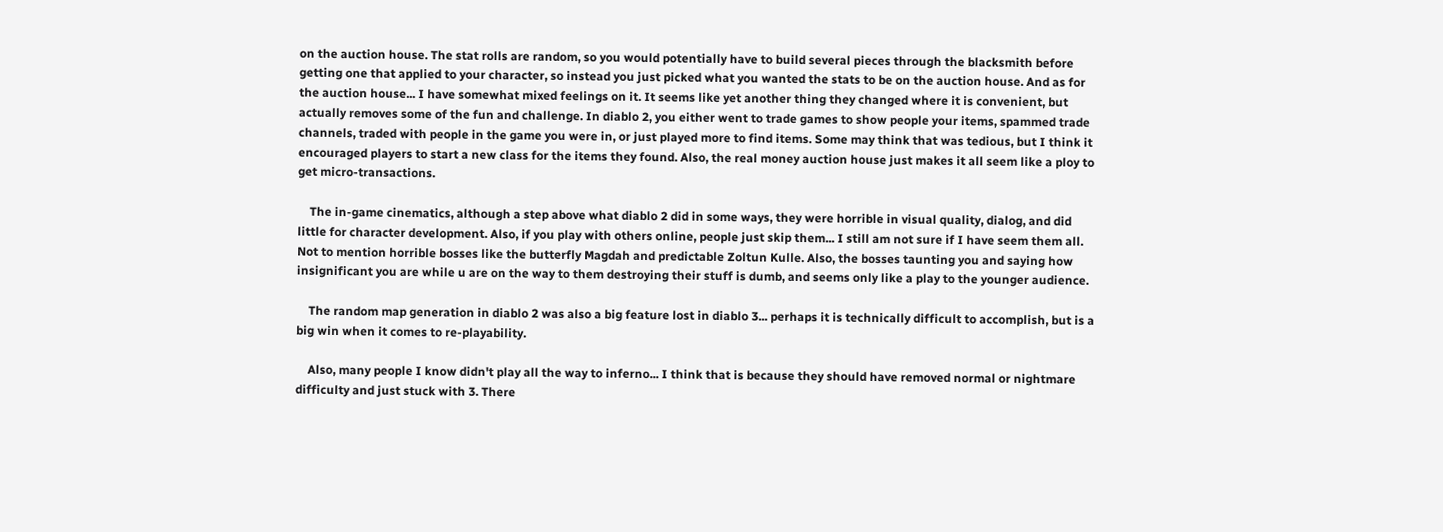on the auction house. The stat rolls are random, so you would potentially have to build several pieces through the blacksmith before getting one that applied to your character, so instead you just picked what you wanted the stats to be on the auction house. And as for the auction house... I have somewhat mixed feelings on it. It seems like yet another thing they changed where it is convenient, but actually removes some of the fun and challenge. In diablo 2, you either went to trade games to show people your items, spammed trade channels, traded with people in the game you were in, or just played more to find items. Some may think that was tedious, but I think it encouraged players to start a new class for the items they found. Also, the real money auction house just makes it all seem like a ploy to get micro-transactions.

    The in-game cinematics, although a step above what diablo 2 did in some ways, they were horrible in visual quality, dialog, and did little for character development. Also, if you play with others online, people just skip them... I still am not sure if I have seem them all. Not to mention horrible bosses like the butterfly Magdah and predictable Zoltun Kulle. Also, the bosses taunting you and saying how insignificant you are while u are on the way to them destroying their stuff is dumb, and seems only like a play to the younger audience.

    The random map generation in diablo 2 was also a big feature lost in diablo 3... perhaps it is technically difficult to accomplish, but is a big win when it comes to re-playability.

    Also, many people I know didn't play all the way to inferno... I think that is because they should have removed normal or nightmare difficulty and just stuck with 3. There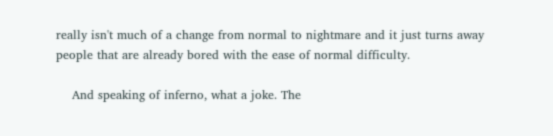really isn't much of a change from normal to nightmare and it just turns away people that are already bored with the ease of normal difficulty.

    And speaking of inferno, what a joke. The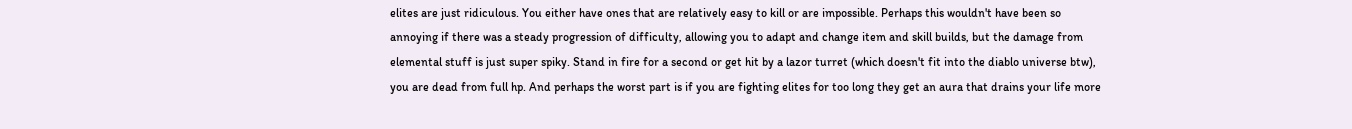elites are just ridiculous. You either have ones that are relatively easy to kill or are impossible. Perhaps this wouldn't have been so annoying if there was a steady progression of difficulty, allowing you to adapt and change item and skill builds, but the damage from elemental stuff is just super spiky. Stand in fire for a second or get hit by a lazor turret (which doesn't fit into the diablo universe btw), you are dead from full hp. And perhaps the worst part is if you are fighting elites for too long they get an aura that drains your life more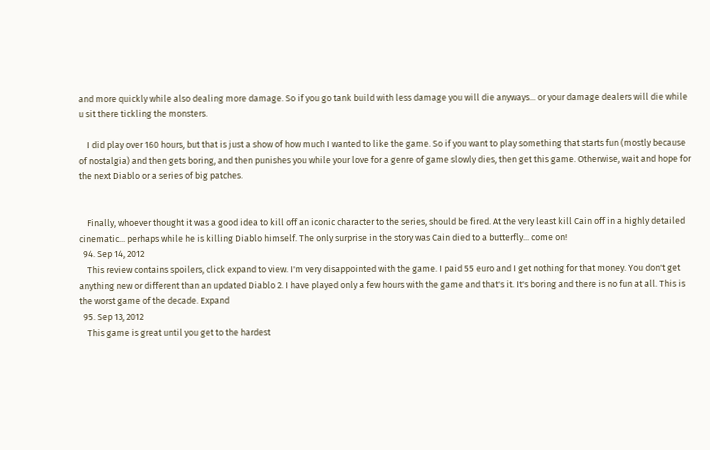and more quickly while also dealing more damage. So if you go tank build with less damage you will die anyways... or your damage dealers will die while u sit there tickling the monsters.

    I did play over 160 hours, but that is just a show of how much I wanted to like the game. So if you want to play something that starts fun (mostly because of nostalgia) and then gets boring, and then punishes you while your love for a genre of game slowly dies, then get this game. Otherwise, wait and hope for the next Diablo or a series of big patches.


    Finally, whoever thought it was a good idea to kill off an iconic character to the series, should be fired. At the very least kill Cain off in a highly detailed cinematic... perhaps while he is killing Diablo himself. The only surprise in the story was Cain died to a butterfly... come on!
  94. Sep 14, 2012
    This review contains spoilers, click expand to view. I'm very disappointed with the game. I paid 55 euro and I get nothing for that money. You don't get anything new or different than an updated Diablo 2. I have played only a few hours with the game and that's it. It's boring and there is no fun at all. This is the worst game of the decade. Expand
  95. Sep 13, 2012
    This game is great until you get to the hardest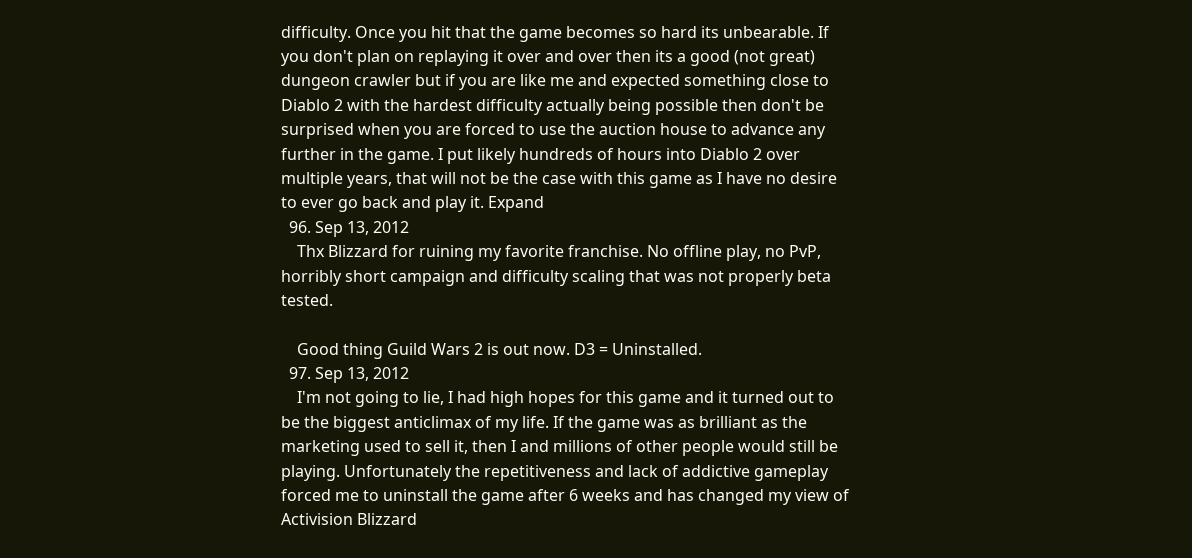difficulty. Once you hit that the game becomes so hard its unbearable. If you don't plan on replaying it over and over then its a good (not great) dungeon crawler but if you are like me and expected something close to Diablo 2 with the hardest difficulty actually being possible then don't be surprised when you are forced to use the auction house to advance any further in the game. I put likely hundreds of hours into Diablo 2 over multiple years, that will not be the case with this game as I have no desire to ever go back and play it. Expand
  96. Sep 13, 2012
    Thx Blizzard for ruining my favorite franchise. No offline play, no PvP, horribly short campaign and difficulty scaling that was not properly beta tested.

    Good thing Guild Wars 2 is out now. D3 = Uninstalled.
  97. Sep 13, 2012
    I'm not going to lie, I had high hopes for this game and it turned out to be the biggest anticlimax of my life. If the game was as brilliant as the marketing used to sell it, then I and millions of other people would still be playing. Unfortunately the repetitiveness and lack of addictive gameplay forced me to uninstall the game after 6 weeks and has changed my view of Activision Blizzard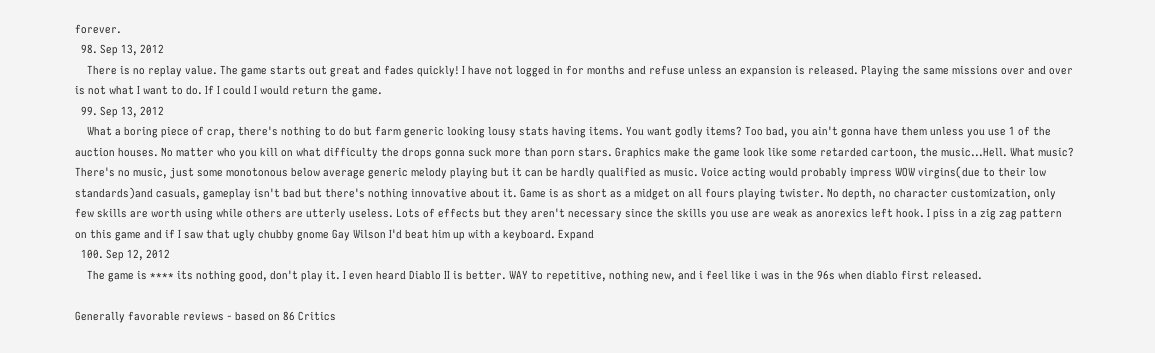forever.
  98. Sep 13, 2012
    There is no replay value. The game starts out great and fades quickly! I have not logged in for months and refuse unless an expansion is released. Playing the same missions over and over is not what I want to do. If I could I would return the game.
  99. Sep 13, 2012
    What a boring piece of crap, there's nothing to do but farm generic looking lousy stats having items. You want godly items? Too bad, you ain't gonna have them unless you use 1 of the auction houses. No matter who you kill on what difficulty the drops gonna suck more than porn stars. Graphics make the game look like some retarded cartoon, the music...Hell. What music? There's no music, just some monotonous below average generic melody playing but it can be hardly qualified as music. Voice acting would probably impress WOW virgins(due to their low standards)and casuals, gameplay isn't bad but there's nothing innovative about it. Game is as short as a midget on all fours playing twister. No depth, no character customization, only few skills are worth using while others are utterly useless. Lots of effects but they aren't necessary since the skills you use are weak as anorexics left hook. I piss in a zig zag pattern on this game and if I saw that ugly chubby gnome Gay Wilson I'd beat him up with a keyboard. Expand
  100. Sep 12, 2012
    The game is **** its nothing good, don't play it. I even heard Diablo II is better. WAY to repetitive, nothing new, and i feel like i was in the 96s when diablo first released.

Generally favorable reviews - based on 86 Critics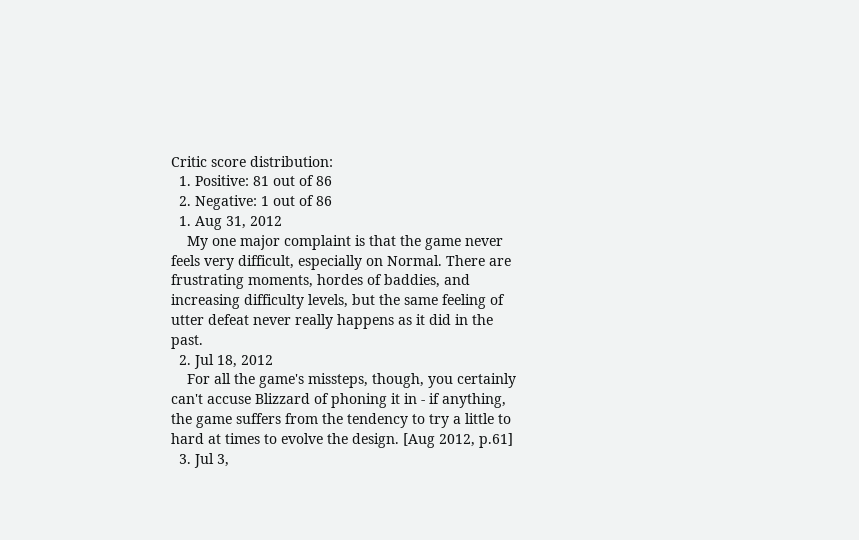Critic score distribution:
  1. Positive: 81 out of 86
  2. Negative: 1 out of 86
  1. Aug 31, 2012
    My one major complaint is that the game never feels very difficult, especially on Normal. There are frustrating moments, hordes of baddies, and increasing difficulty levels, but the same feeling of utter defeat never really happens as it did in the past.
  2. Jul 18, 2012
    For all the game's missteps, though, you certainly can't accuse Blizzard of phoning it in - if anything, the game suffers from the tendency to try a little to hard at times to evolve the design. [Aug 2012, p.61]
  3. Jul 3,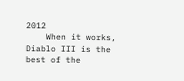2012
    When it works, Diablo III is the best of the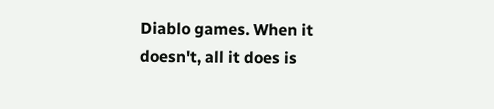Diablo games. When it doesn't, all it does is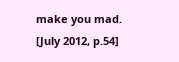make you mad. [July 2012, p.54]